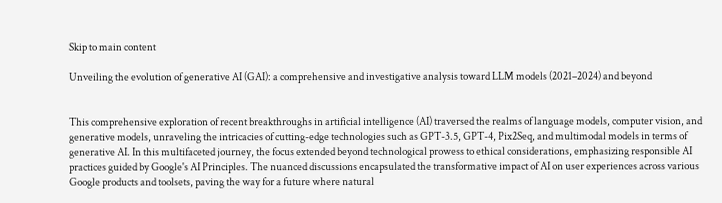Skip to main content

Unveiling the evolution of generative AI (GAI): a comprehensive and investigative analysis toward LLM models (2021–2024) and beyond


This comprehensive exploration of recent breakthroughs in artificial intelligence (AI) traversed the realms of language models, computer vision, and generative models, unraveling the intricacies of cutting-edge technologies such as GPT-3.5, GPT-4, Pix2Seq, and multimodal models in terms of generative AI. In this multifaceted journey, the focus extended beyond technological prowess to ethical considerations, emphasizing responsible AI practices guided by Google's AI Principles. The nuanced discussions encapsulated the transformative impact of AI on user experiences across various Google products and toolsets, paving the way for a future where natural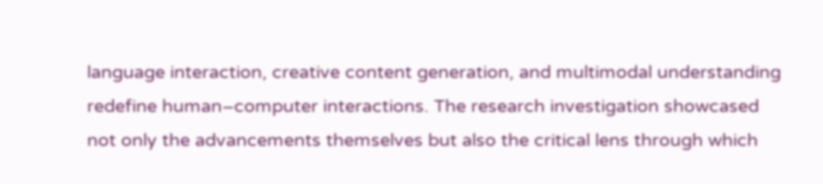language interaction, creative content generation, and multimodal understanding redefine human–computer interactions. The research investigation showcased not only the advancements themselves but also the critical lens through which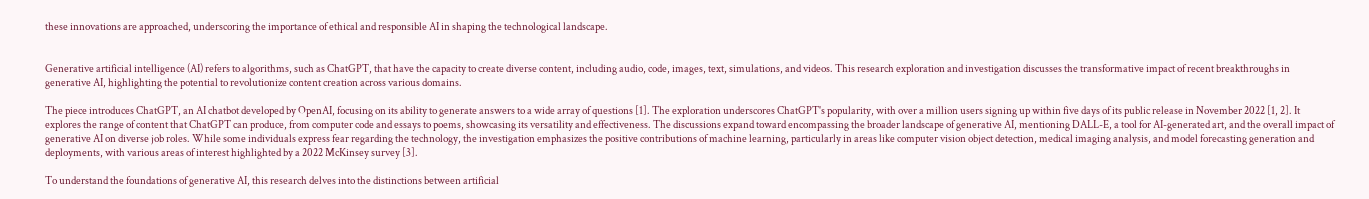these innovations are approached, underscoring the importance of ethical and responsible AI in shaping the technological landscape.


Generative artificial intelligence (AI) refers to algorithms, such as ChatGPT, that have the capacity to create diverse content, including audio, code, images, text, simulations, and videos. This research exploration and investigation discusses the transformative impact of recent breakthroughs in generative AI, highlighting the potential to revolutionize content creation across various domains.

The piece introduces ChatGPT, an AI chatbot developed by OpenAI, focusing on its ability to generate answers to a wide array of questions [1]. The exploration underscores ChatGPT's popularity, with over a million users signing up within five days of its public release in November 2022 [1, 2]. It explores the range of content that ChatGPT can produce, from computer code and essays to poems, showcasing its versatility and effectiveness. The discussions expand toward encompassing the broader landscape of generative AI, mentioning DALL-E, a tool for AI-generated art, and the overall impact of generative AI on diverse job roles. While some individuals express fear regarding the technology, the investigation emphasizes the positive contributions of machine learning, particularly in areas like computer vision object detection, medical imaging analysis, and model forecasting generation and deployments, with various areas of interest highlighted by a 2022 McKinsey survey [3].

To understand the foundations of generative AI, this research delves into the distinctions between artificial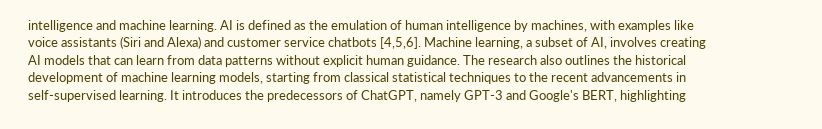intelligence and machine learning. AI is defined as the emulation of human intelligence by machines, with examples like voice assistants (Siri and Alexa) and customer service chatbots [4,5,6]. Machine learning, a subset of AI, involves creating AI models that can learn from data patterns without explicit human guidance. The research also outlines the historical development of machine learning models, starting from classical statistical techniques to the recent advancements in self-supervised learning. It introduces the predecessors of ChatGPT, namely GPT-3 and Google's BERT, highlighting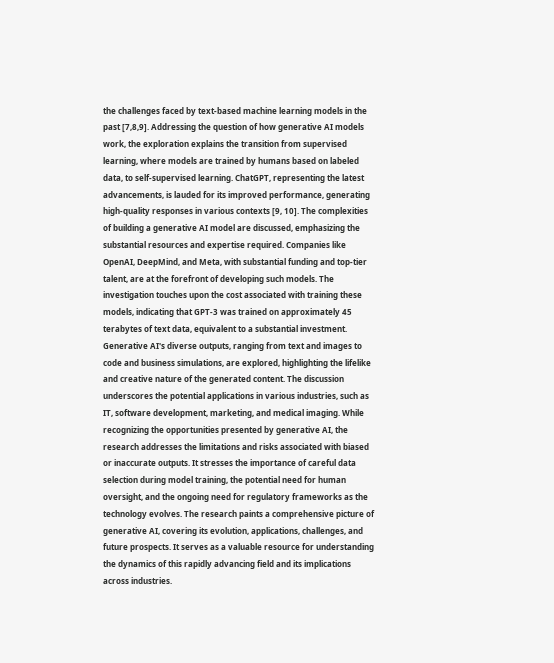the challenges faced by text-based machine learning models in the past [7,8,9]. Addressing the question of how generative AI models work, the exploration explains the transition from supervised learning, where models are trained by humans based on labeled data, to self-supervised learning. ChatGPT, representing the latest advancements, is lauded for its improved performance, generating high-quality responses in various contexts [9, 10]. The complexities of building a generative AI model are discussed, emphasizing the substantial resources and expertise required. Companies like OpenAI, DeepMind, and Meta, with substantial funding and top-tier talent, are at the forefront of developing such models. The investigation touches upon the cost associated with training these models, indicating that GPT-3 was trained on approximately 45 terabytes of text data, equivalent to a substantial investment. Generative AI's diverse outputs, ranging from text and images to code and business simulations, are explored, highlighting the lifelike and creative nature of the generated content. The discussion underscores the potential applications in various industries, such as IT, software development, marketing, and medical imaging. While recognizing the opportunities presented by generative AI, the research addresses the limitations and risks associated with biased or inaccurate outputs. It stresses the importance of careful data selection during model training, the potential need for human oversight, and the ongoing need for regulatory frameworks as the technology evolves. The research paints a comprehensive picture of generative AI, covering its evolution, applications, challenges, and future prospects. It serves as a valuable resource for understanding the dynamics of this rapidly advancing field and its implications across industries.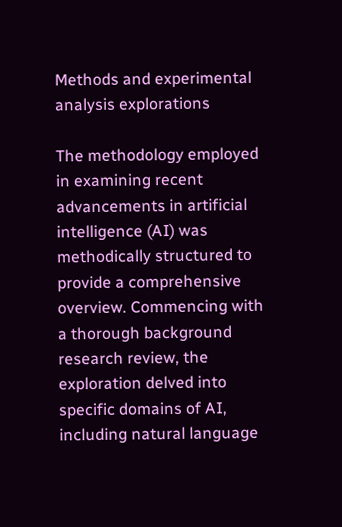Methods and experimental analysis explorations

The methodology employed in examining recent advancements in artificial intelligence (AI) was methodically structured to provide a comprehensive overview. Commencing with a thorough background research review, the exploration delved into specific domains of AI, including natural language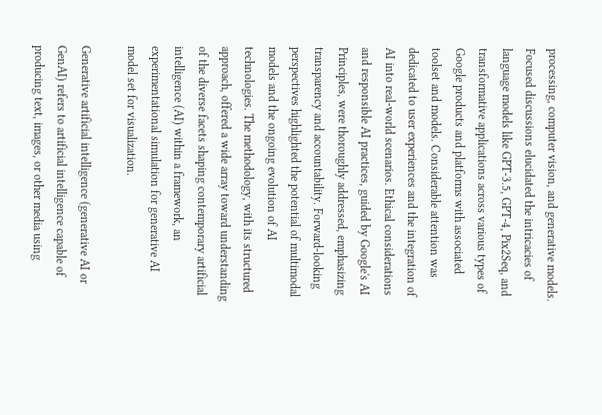processing, computer vision, and generative models. Focused discussions elucidated the intricacies of language models like GPT-3.5, GPT-4, Pix2Seq, and transformative applications across various types of Google products and platforms with associated toolset and models. Considerable attention was dedicated to user experiences and the integration of AI into real-world scenarios. Ethical considerations and responsible AI practices, guided by Google's AI Principles, were thoroughly addressed, emphasizing transparency and accountability. Forward-looking perspectives highlighted the potential of multimodal models and the ongoing evolution of AI technologies. The methodology, with its structured approach, offered a wide array toward understanding of the diverse facets shaping contemporary artificial intelligence (AI) within a framework, an experimentational simulation for generative AI model set for visualization.

Generative artificial intelligence (generative AI or GenAI) refers to artificial intelligence capable of producing text, images, or other media using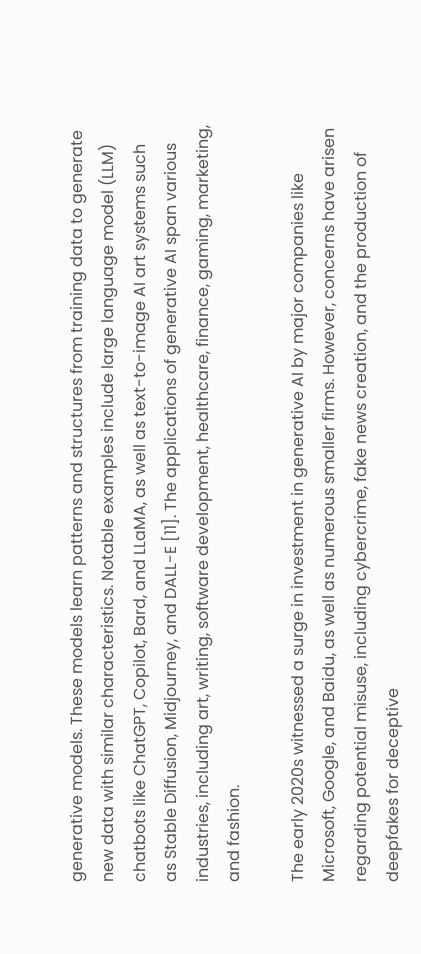generative models. These models learn patterns and structures from training data to generate new data with similar characteristics. Notable examples include large language model (LLM) chatbots like ChatGPT, Copilot, Bard, and LLaMA, as well as text-to-image AI art systems such as Stable Diffusion, Midjourney, and DALL-E [11]. The applications of generative AI span various industries, including art, writing, software development, healthcare, finance, gaming, marketing, and fashion.

The early 2020s witnessed a surge in investment in generative AI by major companies like Microsoft, Google, and Baidu, as well as numerous smaller firms. However, concerns have arisen regarding potential misuse, including cybercrime, fake news creation, and the production of deepfakes for deceptive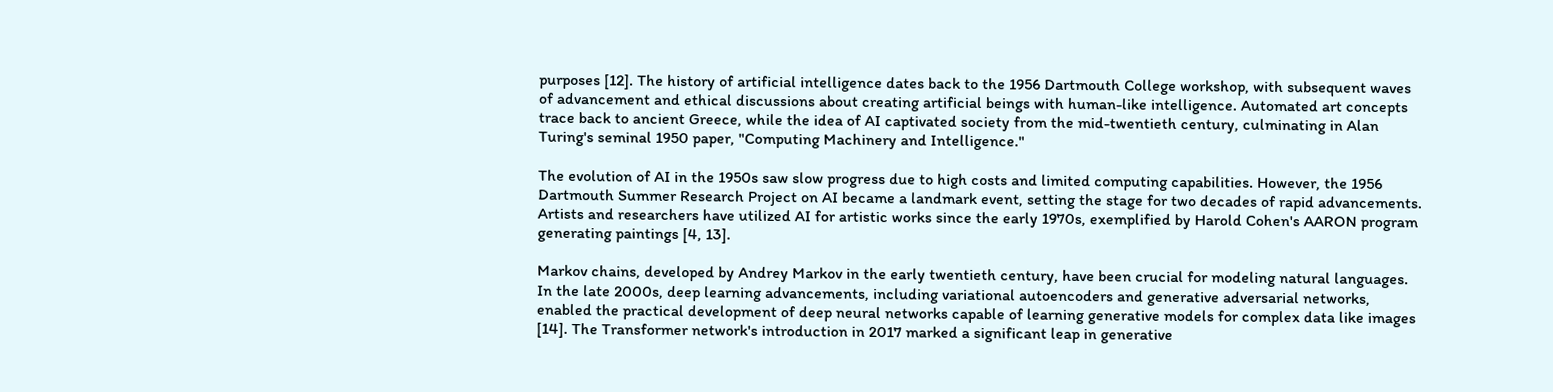purposes [12]. The history of artificial intelligence dates back to the 1956 Dartmouth College workshop, with subsequent waves of advancement and ethical discussions about creating artificial beings with human-like intelligence. Automated art concepts trace back to ancient Greece, while the idea of AI captivated society from the mid-twentieth century, culminating in Alan Turing's seminal 1950 paper, "Computing Machinery and Intelligence."

The evolution of AI in the 1950s saw slow progress due to high costs and limited computing capabilities. However, the 1956 Dartmouth Summer Research Project on AI became a landmark event, setting the stage for two decades of rapid advancements. Artists and researchers have utilized AI for artistic works since the early 1970s, exemplified by Harold Cohen's AARON program generating paintings [4, 13].

Markov chains, developed by Andrey Markov in the early twentieth century, have been crucial for modeling natural languages. In the late 2000s, deep learning advancements, including variational autoencoders and generative adversarial networks, enabled the practical development of deep neural networks capable of learning generative models for complex data like images [14]. The Transformer network's introduction in 2017 marked a significant leap in generative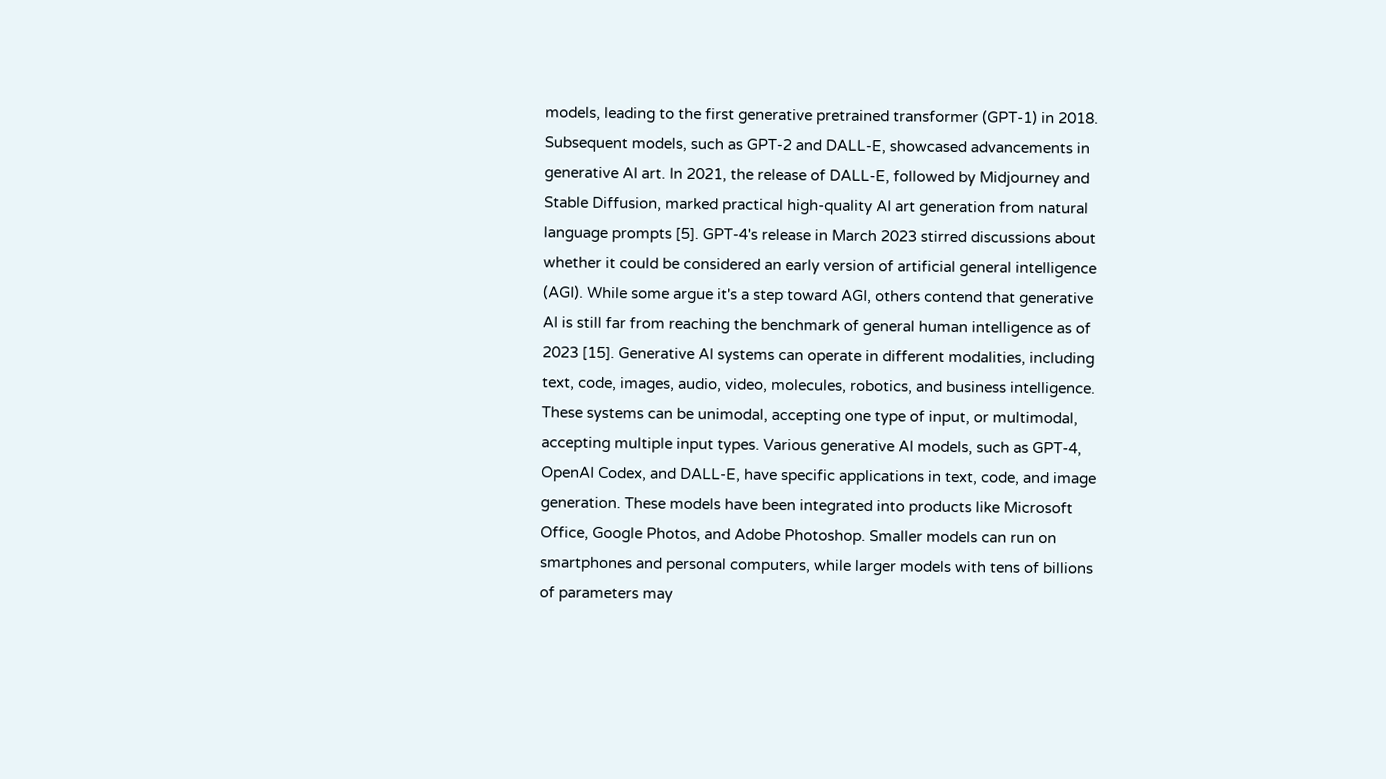models, leading to the first generative pretrained transformer (GPT-1) in 2018. Subsequent models, such as GPT-2 and DALL-E, showcased advancements in generative AI art. In 2021, the release of DALL-E, followed by Midjourney and Stable Diffusion, marked practical high-quality AI art generation from natural language prompts [5]. GPT-4's release in March 2023 stirred discussions about whether it could be considered an early version of artificial general intelligence (AGI). While some argue it's a step toward AGI, others contend that generative AI is still far from reaching the benchmark of general human intelligence as of 2023 [15]. Generative AI systems can operate in different modalities, including text, code, images, audio, video, molecules, robotics, and business intelligence. These systems can be unimodal, accepting one type of input, or multimodal, accepting multiple input types. Various generative AI models, such as GPT-4, OpenAI Codex, and DALL-E, have specific applications in text, code, and image generation. These models have been integrated into products like Microsoft Office, Google Photos, and Adobe Photoshop. Smaller models can run on smartphones and personal computers, while larger models with tens of billions of parameters may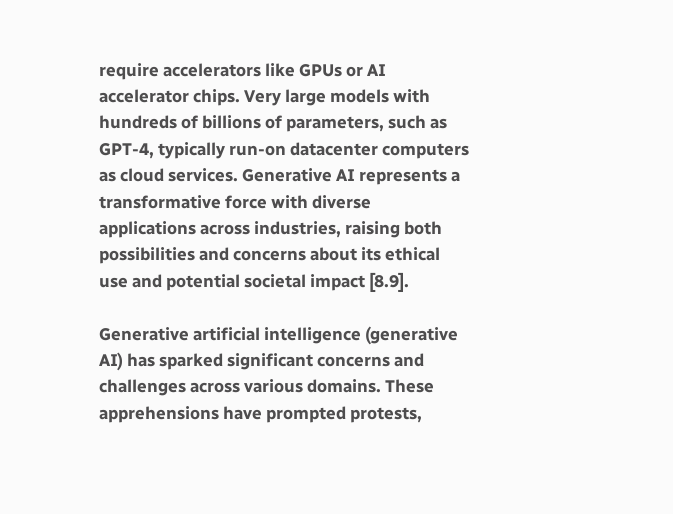require accelerators like GPUs or AI accelerator chips. Very large models with hundreds of billions of parameters, such as GPT-4, typically run-on datacenter computers as cloud services. Generative AI represents a transformative force with diverse applications across industries, raising both possibilities and concerns about its ethical use and potential societal impact [8.9].

Generative artificial intelligence (generative AI) has sparked significant concerns and challenges across various domains. These apprehensions have prompted protests,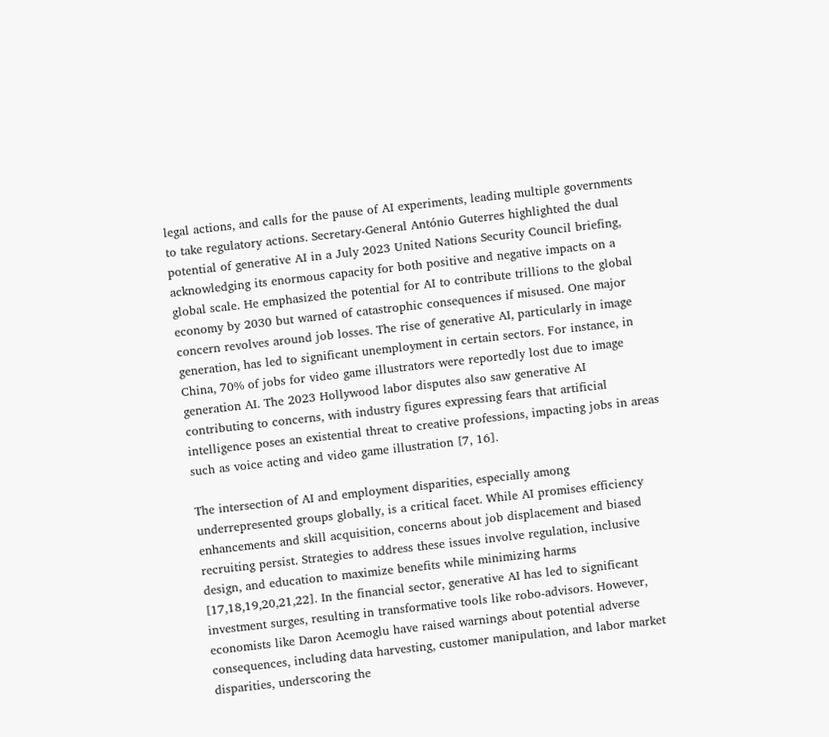legal actions, and calls for the pause of AI experiments, leading multiple governments to take regulatory actions. Secretary-General António Guterres highlighted the dual potential of generative AI in a July 2023 United Nations Security Council briefing, acknowledging its enormous capacity for both positive and negative impacts on a global scale. He emphasized the potential for AI to contribute trillions to the global economy by 2030 but warned of catastrophic consequences if misused. One major concern revolves around job losses. The rise of generative AI, particularly in image generation, has led to significant unemployment in certain sectors. For instance, in China, 70% of jobs for video game illustrators were reportedly lost due to image generation AI. The 2023 Hollywood labor disputes also saw generative AI contributing to concerns, with industry figures expressing fears that artificial intelligence poses an existential threat to creative professions, impacting jobs in areas such as voice acting and video game illustration [7, 16].

The intersection of AI and employment disparities, especially among underrepresented groups globally, is a critical facet. While AI promises efficiency enhancements and skill acquisition, concerns about job displacement and biased recruiting persist. Strategies to address these issues involve regulation, inclusive design, and education to maximize benefits while minimizing harms [17,18,19,20,21,22]. In the financial sector, generative AI has led to significant investment surges, resulting in transformative tools like robo-advisors. However, economists like Daron Acemoglu have raised warnings about potential adverse consequences, including data harvesting, customer manipulation, and labor market disparities, underscoring the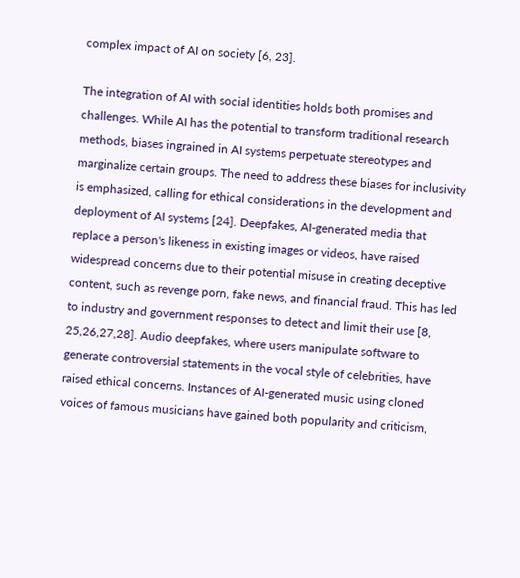complex impact of AI on society [6, 23].

The integration of AI with social identities holds both promises and challenges. While AI has the potential to transform traditional research methods, biases ingrained in AI systems perpetuate stereotypes and marginalize certain groups. The need to address these biases for inclusivity is emphasized, calling for ethical considerations in the development and deployment of AI systems [24]. Deepfakes, AI-generated media that replace a person's likeness in existing images or videos, have raised widespread concerns due to their potential misuse in creating deceptive content, such as revenge porn, fake news, and financial fraud. This has led to industry and government responses to detect and limit their use [8, 25,26,27,28]. Audio deepfakes, where users manipulate software to generate controversial statements in the vocal style of celebrities, have raised ethical concerns. Instances of AI-generated music using cloned voices of famous musicians have gained both popularity and criticism,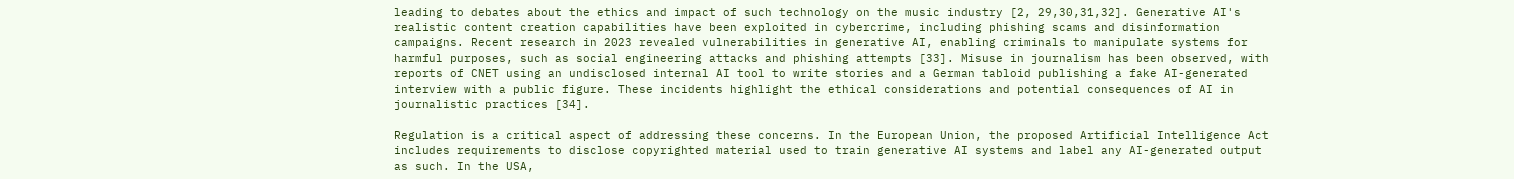leading to debates about the ethics and impact of such technology on the music industry [2, 29,30,31,32]. Generative AI's realistic content creation capabilities have been exploited in cybercrime, including phishing scams and disinformation campaigns. Recent research in 2023 revealed vulnerabilities in generative AI, enabling criminals to manipulate systems for harmful purposes, such as social engineering attacks and phishing attempts [33]. Misuse in journalism has been observed, with reports of CNET using an undisclosed internal AI tool to write stories and a German tabloid publishing a fake AI-generated interview with a public figure. These incidents highlight the ethical considerations and potential consequences of AI in journalistic practices [34].

Regulation is a critical aspect of addressing these concerns. In the European Union, the proposed Artificial Intelligence Act includes requirements to disclose copyrighted material used to train generative AI systems and label any AI-generated output as such. In the USA,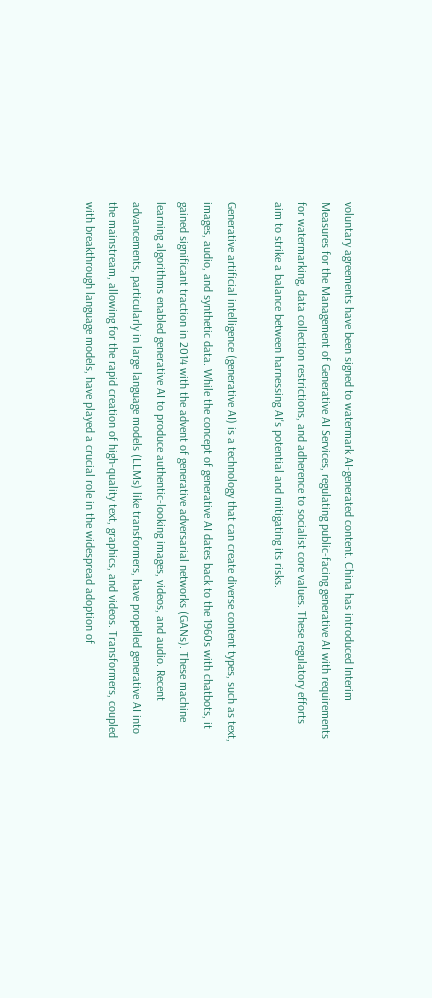voluntary agreements have been signed to watermark AI-generated content. China has introduced Interim Measures for the Management of Generative AI Services, regulating public-facing generative AI with requirements for watermarking, data collection restrictions, and adherence to socialist core values. These regulatory efforts aim to strike a balance between harnessing AI's potential and mitigating its risks.

Generative artificial intelligence (generative AI) is a technology that can create diverse content types, such as text, images, audio, and synthetic data. While the concept of generative AI dates back to the 1960s with chatbots, it gained significant traction in 2014 with the advent of generative adversarial networks (GANs). These machine learning algorithms enabled generative AI to produce authentic-looking images, videos, and audio. Recent advancements, particularly in large language models (LLMs) like transformers, have propelled generative AI into the mainstream, allowing for the rapid creation of high-quality text, graphics, and videos. Transformers, coupled with breakthrough language models, have played a crucial role in the widespread adoption of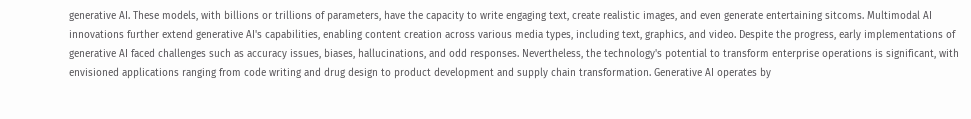generative AI. These models, with billions or trillions of parameters, have the capacity to write engaging text, create realistic images, and even generate entertaining sitcoms. Multimodal AI innovations further extend generative AI's capabilities, enabling content creation across various media types, including text, graphics, and video. Despite the progress, early implementations of generative AI faced challenges such as accuracy issues, biases, hallucinations, and odd responses. Nevertheless, the technology's potential to transform enterprise operations is significant, with envisioned applications ranging from code writing and drug design to product development and supply chain transformation. Generative AI operates by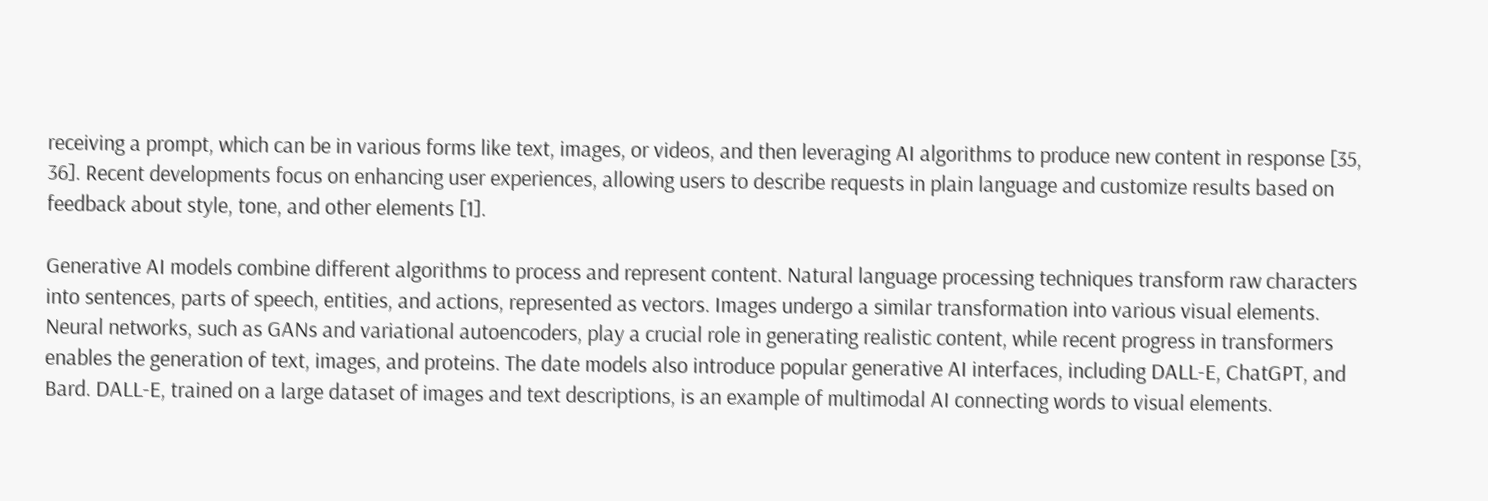receiving a prompt, which can be in various forms like text, images, or videos, and then leveraging AI algorithms to produce new content in response [35, 36]. Recent developments focus on enhancing user experiences, allowing users to describe requests in plain language and customize results based on feedback about style, tone, and other elements [1].

Generative AI models combine different algorithms to process and represent content. Natural language processing techniques transform raw characters into sentences, parts of speech, entities, and actions, represented as vectors. Images undergo a similar transformation into various visual elements. Neural networks, such as GANs and variational autoencoders, play a crucial role in generating realistic content, while recent progress in transformers enables the generation of text, images, and proteins. The date models also introduce popular generative AI interfaces, including DALL-E, ChatGPT, and Bard. DALL-E, trained on a large dataset of images and text descriptions, is an example of multimodal AI connecting words to visual elements.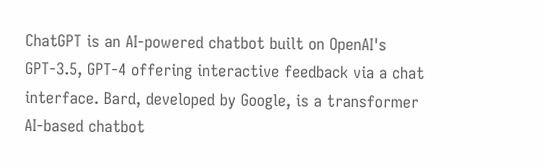ChatGPT is an AI-powered chatbot built on OpenAI's GPT-3.5, GPT-4 offering interactive feedback via a chat interface. Bard, developed by Google, is a transformer AI-based chatbot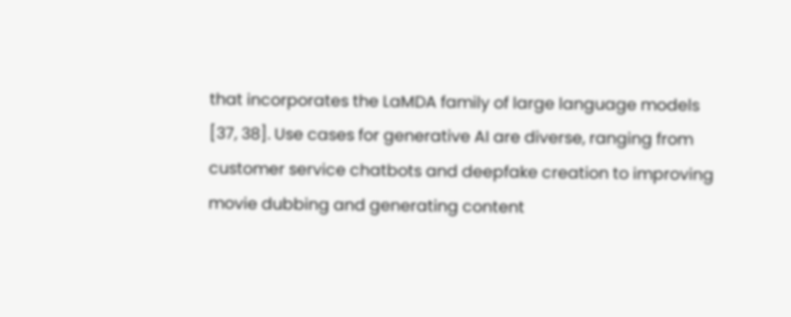that incorporates the LaMDA family of large language models [37, 38]. Use cases for generative AI are diverse, ranging from customer service chatbots and deepfake creation to improving movie dubbing and generating content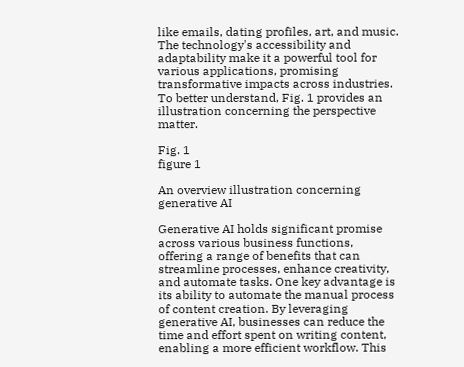like emails, dating profiles, art, and music. The technology's accessibility and adaptability make it a powerful tool for various applications, promising transformative impacts across industries. To better understand, Fig. 1 provides an illustration concerning the perspective matter.

Fig. 1
figure 1

An overview illustration concerning generative AI

Generative AI holds significant promise across various business functions, offering a range of benefits that can streamline processes, enhance creativity, and automate tasks. One key advantage is its ability to automate the manual process of content creation. By leveraging generative AI, businesses can reduce the time and effort spent on writing content, enabling a more efficient workflow. This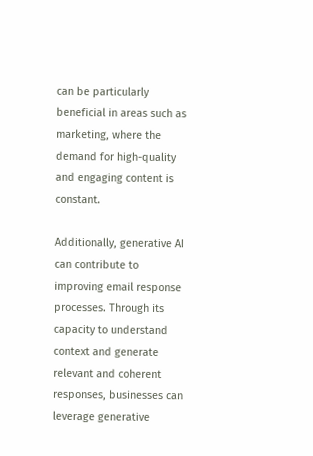can be particularly beneficial in areas such as marketing, where the demand for high-quality and engaging content is constant.

Additionally, generative AI can contribute to improving email response processes. Through its capacity to understand context and generate relevant and coherent responses, businesses can leverage generative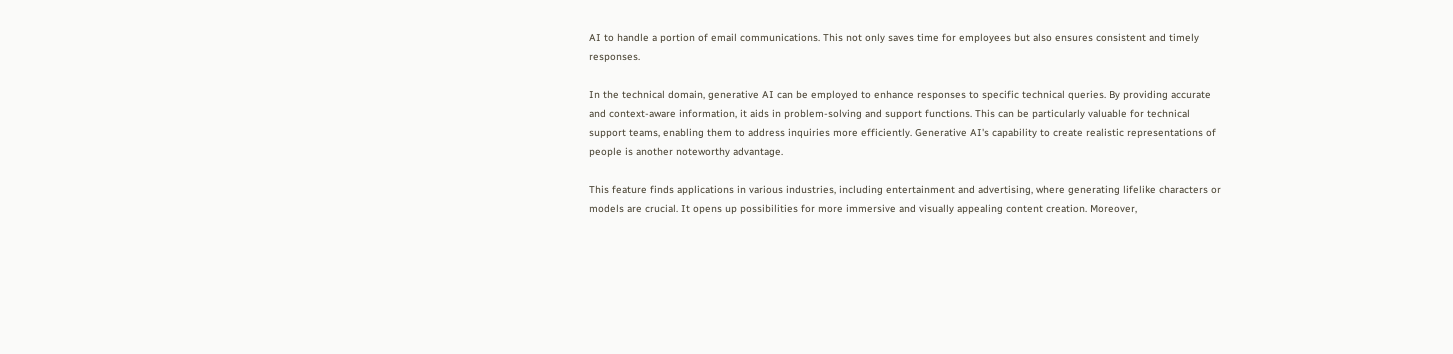AI to handle a portion of email communications. This not only saves time for employees but also ensures consistent and timely responses.

In the technical domain, generative AI can be employed to enhance responses to specific technical queries. By providing accurate and context-aware information, it aids in problem-solving and support functions. This can be particularly valuable for technical support teams, enabling them to address inquiries more efficiently. Generative AI's capability to create realistic representations of people is another noteworthy advantage.

This feature finds applications in various industries, including entertainment and advertising, where generating lifelike characters or models are crucial. It opens up possibilities for more immersive and visually appealing content creation. Moreover,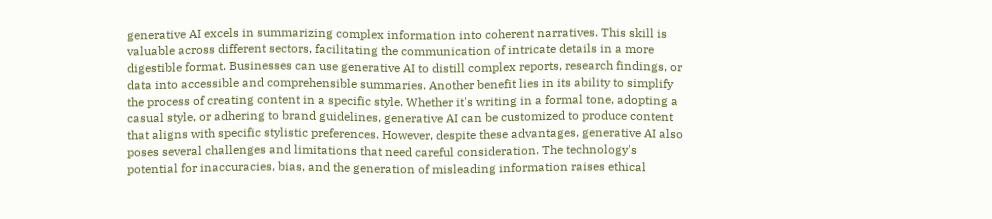generative AI excels in summarizing complex information into coherent narratives. This skill is valuable across different sectors, facilitating the communication of intricate details in a more digestible format. Businesses can use generative AI to distill complex reports, research findings, or data into accessible and comprehensible summaries. Another benefit lies in its ability to simplify the process of creating content in a specific style. Whether it's writing in a formal tone, adopting a casual style, or adhering to brand guidelines, generative AI can be customized to produce content that aligns with specific stylistic preferences. However, despite these advantages, generative AI also poses several challenges and limitations that need careful consideration. The technology's potential for inaccuracies, bias, and the generation of misleading information raises ethical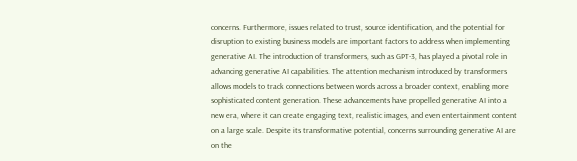concerns. Furthermore, issues related to trust, source identification, and the potential for disruption to existing business models are important factors to address when implementing generative AI. The introduction of transformers, such as GPT-3, has played a pivotal role in advancing generative AI capabilities. The attention mechanism introduced by transformers allows models to track connections between words across a broader context, enabling more sophisticated content generation. These advancements have propelled generative AI into a new era, where it can create engaging text, realistic images, and even entertainment content on a large scale. Despite its transformative potential, concerns surrounding generative AI are on the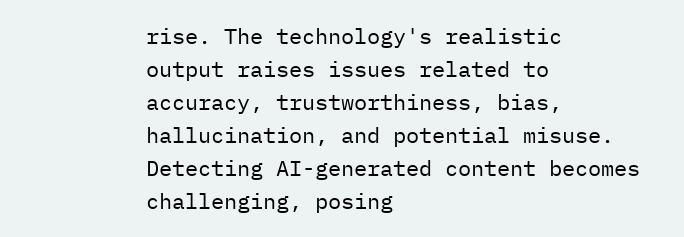rise. The technology's realistic output raises issues related to accuracy, trustworthiness, bias, hallucination, and potential misuse. Detecting AI-generated content becomes challenging, posing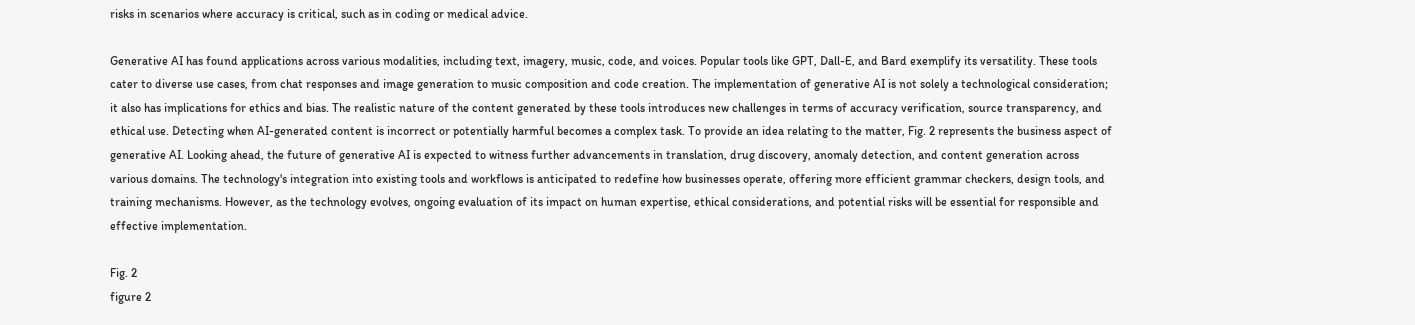risks in scenarios where accuracy is critical, such as in coding or medical advice.

Generative AI has found applications across various modalities, including text, imagery, music, code, and voices. Popular tools like GPT, Dall-E, and Bard exemplify its versatility. These tools cater to diverse use cases, from chat responses and image generation to music composition and code creation. The implementation of generative AI is not solely a technological consideration; it also has implications for ethics and bias. The realistic nature of the content generated by these tools introduces new challenges in terms of accuracy verification, source transparency, and ethical use. Detecting when AI-generated content is incorrect or potentially harmful becomes a complex task. To provide an idea relating to the matter, Fig. 2 represents the business aspect of generative AI. Looking ahead, the future of generative AI is expected to witness further advancements in translation, drug discovery, anomaly detection, and content generation across various domains. The technology's integration into existing tools and workflows is anticipated to redefine how businesses operate, offering more efficient grammar checkers, design tools, and training mechanisms. However, as the technology evolves, ongoing evaluation of its impact on human expertise, ethical considerations, and potential risks will be essential for responsible and effective implementation.

Fig. 2
figure 2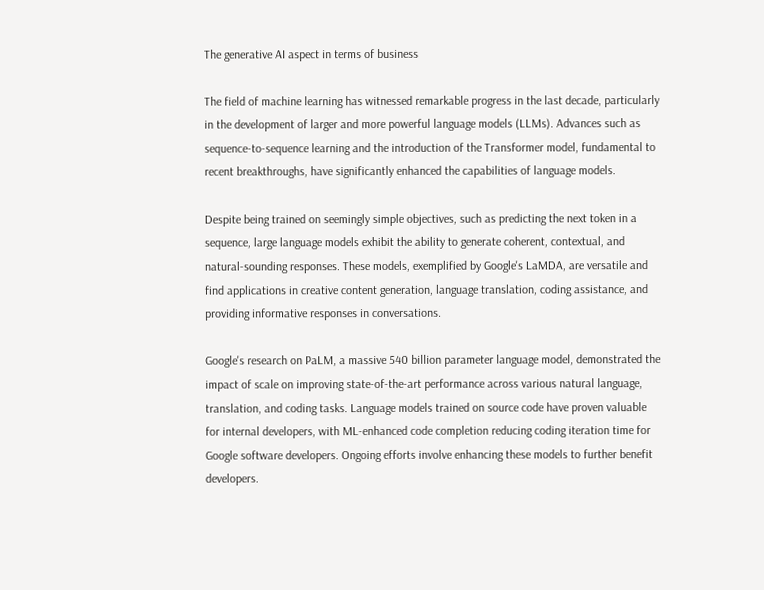The generative AI aspect in terms of business

The field of machine learning has witnessed remarkable progress in the last decade, particularly in the development of larger and more powerful language models (LLMs). Advances such as sequence-to-sequence learning and the introduction of the Transformer model, fundamental to recent breakthroughs, have significantly enhanced the capabilities of language models.

Despite being trained on seemingly simple objectives, such as predicting the next token in a sequence, large language models exhibit the ability to generate coherent, contextual, and natural-sounding responses. These models, exemplified by Google's LaMDA, are versatile and find applications in creative content generation, language translation, coding assistance, and providing informative responses in conversations.

Google's research on PaLM, a massive 540 billion parameter language model, demonstrated the impact of scale on improving state-of-the-art performance across various natural language, translation, and coding tasks. Language models trained on source code have proven valuable for internal developers, with ML-enhanced code completion reducing coding iteration time for Google software developers. Ongoing efforts involve enhancing these models to further benefit developers.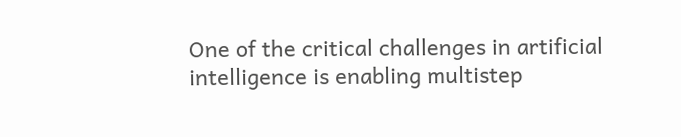One of the critical challenges in artificial intelligence is enabling multistep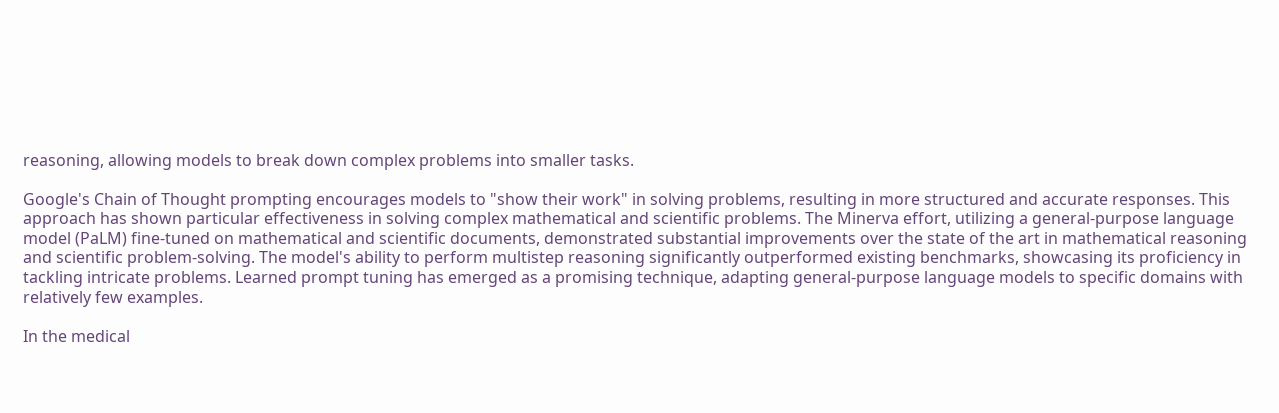reasoning, allowing models to break down complex problems into smaller tasks.

Google's Chain of Thought prompting encourages models to "show their work" in solving problems, resulting in more structured and accurate responses. This approach has shown particular effectiveness in solving complex mathematical and scientific problems. The Minerva effort, utilizing a general-purpose language model (PaLM) fine-tuned on mathematical and scientific documents, demonstrated substantial improvements over the state of the art in mathematical reasoning and scientific problem-solving. The model's ability to perform multistep reasoning significantly outperformed existing benchmarks, showcasing its proficiency in tackling intricate problems. Learned prompt tuning has emerged as a promising technique, adapting general-purpose language models to specific domains with relatively few examples.

In the medical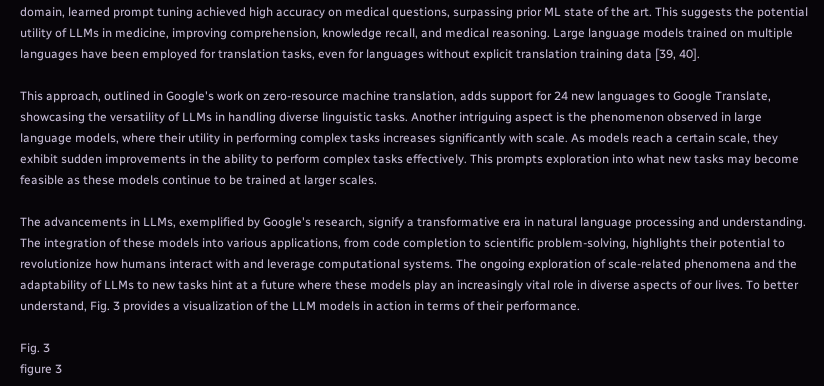domain, learned prompt tuning achieved high accuracy on medical questions, surpassing prior ML state of the art. This suggests the potential utility of LLMs in medicine, improving comprehension, knowledge recall, and medical reasoning. Large language models trained on multiple languages have been employed for translation tasks, even for languages without explicit translation training data [39, 40].

This approach, outlined in Google's work on zero-resource machine translation, adds support for 24 new languages to Google Translate, showcasing the versatility of LLMs in handling diverse linguistic tasks. Another intriguing aspect is the phenomenon observed in large language models, where their utility in performing complex tasks increases significantly with scale. As models reach a certain scale, they exhibit sudden improvements in the ability to perform complex tasks effectively. This prompts exploration into what new tasks may become feasible as these models continue to be trained at larger scales.

The advancements in LLMs, exemplified by Google's research, signify a transformative era in natural language processing and understanding. The integration of these models into various applications, from code completion to scientific problem-solving, highlights their potential to revolutionize how humans interact with and leverage computational systems. The ongoing exploration of scale-related phenomena and the adaptability of LLMs to new tasks hint at a future where these models play an increasingly vital role in diverse aspects of our lives. To better understand, Fig. 3 provides a visualization of the LLM models in action in terms of their performance.

Fig. 3
figure 3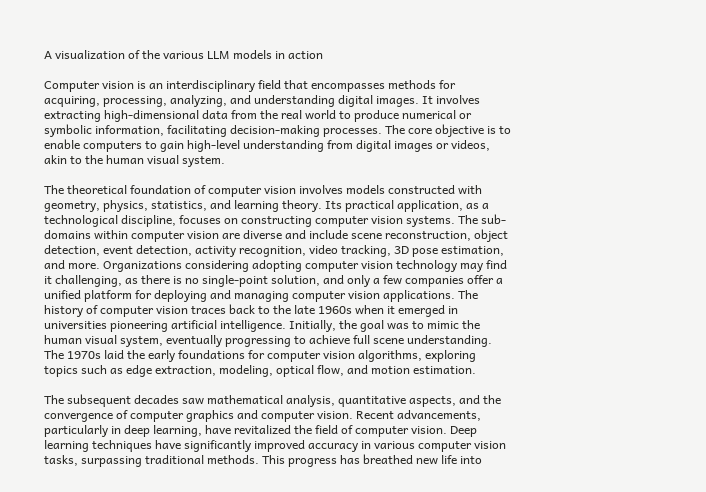A visualization of the various LLM models in action

Computer vision is an interdisciplinary field that encompasses methods for acquiring, processing, analyzing, and understanding digital images. It involves extracting high-dimensional data from the real world to produce numerical or symbolic information, facilitating decision-making processes. The core objective is to enable computers to gain high-level understanding from digital images or videos, akin to the human visual system.

The theoretical foundation of computer vision involves models constructed with geometry, physics, statistics, and learning theory. Its practical application, as a technological discipline, focuses on constructing computer vision systems. The sub-domains within computer vision are diverse and include scene reconstruction, object detection, event detection, activity recognition, video tracking, 3D pose estimation, and more. Organizations considering adopting computer vision technology may find it challenging, as there is no single-point solution, and only a few companies offer a unified platform for deploying and managing computer vision applications. The history of computer vision traces back to the late 1960s when it emerged in universities pioneering artificial intelligence. Initially, the goal was to mimic the human visual system, eventually progressing to achieve full scene understanding. The 1970s laid the early foundations for computer vision algorithms, exploring topics such as edge extraction, modeling, optical flow, and motion estimation.

The subsequent decades saw mathematical analysis, quantitative aspects, and the convergence of computer graphics and computer vision. Recent advancements, particularly in deep learning, have revitalized the field of computer vision. Deep learning techniques have significantly improved accuracy in various computer vision tasks, surpassing traditional methods. This progress has breathed new life into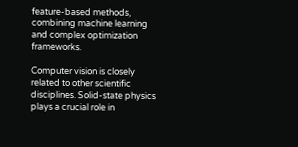feature-based methods, combining machine learning and complex optimization frameworks.

Computer vision is closely related to other scientific disciplines. Solid-state physics plays a crucial role in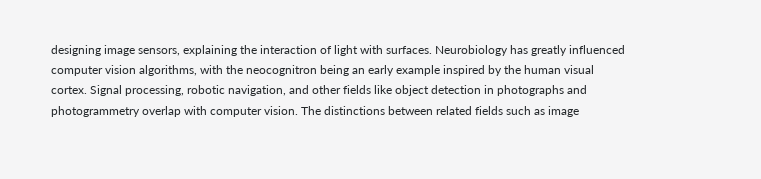designing image sensors, explaining the interaction of light with surfaces. Neurobiology has greatly influenced computer vision algorithms, with the neocognitron being an early example inspired by the human visual cortex. Signal processing, robotic navigation, and other fields like object detection in photographs and photogrammetry overlap with computer vision. The distinctions between related fields such as image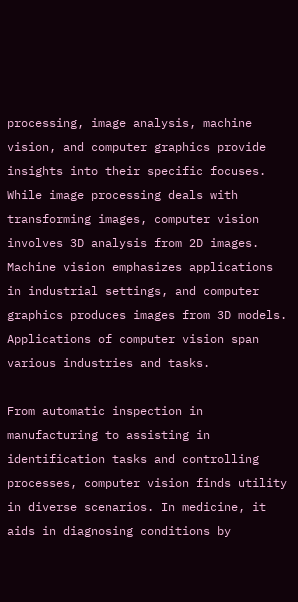processing, image analysis, machine vision, and computer graphics provide insights into their specific focuses. While image processing deals with transforming images, computer vision involves 3D analysis from 2D images. Machine vision emphasizes applications in industrial settings, and computer graphics produces images from 3D models. Applications of computer vision span various industries and tasks.

From automatic inspection in manufacturing to assisting in identification tasks and controlling processes, computer vision finds utility in diverse scenarios. In medicine, it aids in diagnosing conditions by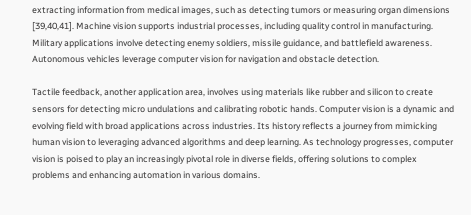extracting information from medical images, such as detecting tumors or measuring organ dimensions [39,40,41]. Machine vision supports industrial processes, including quality control in manufacturing. Military applications involve detecting enemy soldiers, missile guidance, and battlefield awareness. Autonomous vehicles leverage computer vision for navigation and obstacle detection.

Tactile feedback, another application area, involves using materials like rubber and silicon to create sensors for detecting micro undulations and calibrating robotic hands. Computer vision is a dynamic and evolving field with broad applications across industries. Its history reflects a journey from mimicking human vision to leveraging advanced algorithms and deep learning. As technology progresses, computer vision is poised to play an increasingly pivotal role in diverse fields, offering solutions to complex problems and enhancing automation in various domains.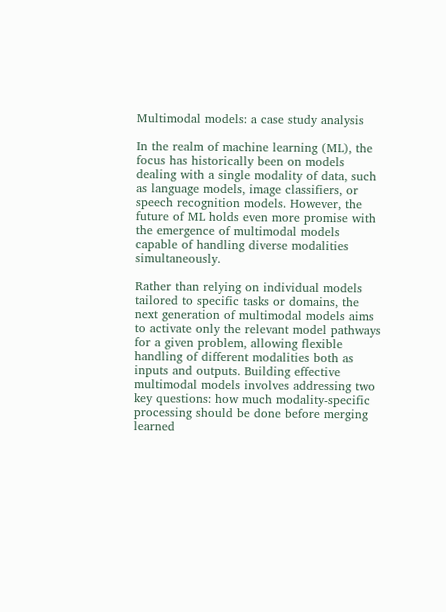Multimodal models: a case study analysis

In the realm of machine learning (ML), the focus has historically been on models dealing with a single modality of data, such as language models, image classifiers, or speech recognition models. However, the future of ML holds even more promise with the emergence of multimodal models capable of handling diverse modalities simultaneously.

Rather than relying on individual models tailored to specific tasks or domains, the next generation of multimodal models aims to activate only the relevant model pathways for a given problem, allowing flexible handling of different modalities both as inputs and outputs. Building effective multimodal models involves addressing two key questions: how much modality-specific processing should be done before merging learned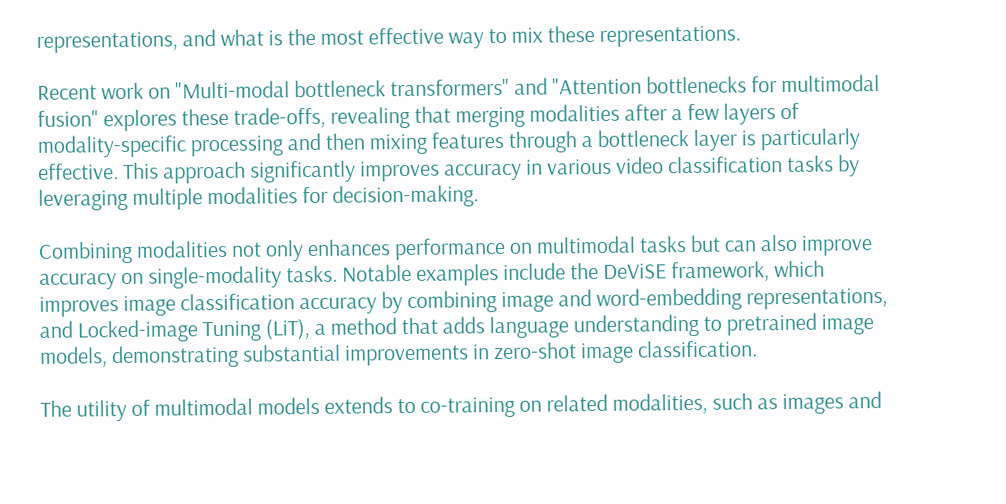representations, and what is the most effective way to mix these representations.

Recent work on "Multi-modal bottleneck transformers" and "Attention bottlenecks for multimodal fusion" explores these trade-offs, revealing that merging modalities after a few layers of modality-specific processing and then mixing features through a bottleneck layer is particularly effective. This approach significantly improves accuracy in various video classification tasks by leveraging multiple modalities for decision-making.

Combining modalities not only enhances performance on multimodal tasks but can also improve accuracy on single-modality tasks. Notable examples include the DeViSE framework, which improves image classification accuracy by combining image and word-embedding representations, and Locked-image Tuning (LiT), a method that adds language understanding to pretrained image models, demonstrating substantial improvements in zero-shot image classification.

The utility of multimodal models extends to co-training on related modalities, such as images and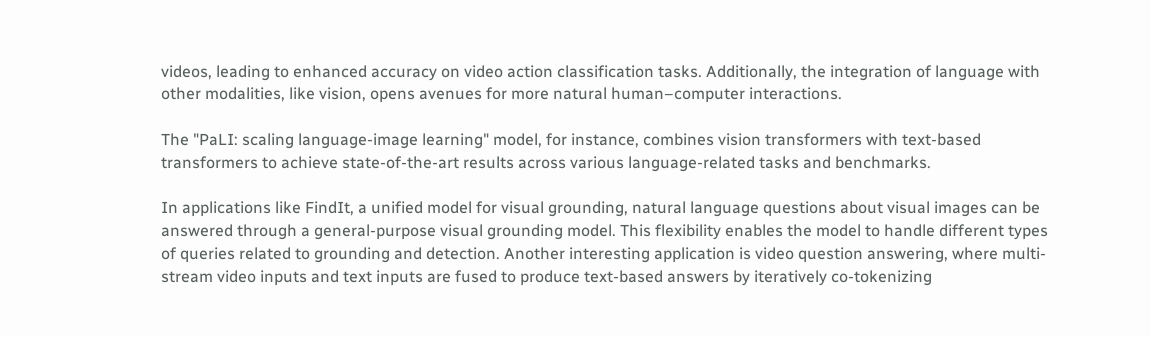videos, leading to enhanced accuracy on video action classification tasks. Additionally, the integration of language with other modalities, like vision, opens avenues for more natural human–computer interactions.

The "PaLI: scaling language-image learning" model, for instance, combines vision transformers with text-based transformers to achieve state-of-the-art results across various language-related tasks and benchmarks.

In applications like FindIt, a unified model for visual grounding, natural language questions about visual images can be answered through a general-purpose visual grounding model. This flexibility enables the model to handle different types of queries related to grounding and detection. Another interesting application is video question answering, where multi-stream video inputs and text inputs are fused to produce text-based answers by iteratively co-tokenizing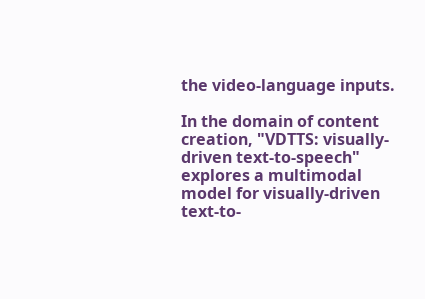the video-language inputs.

In the domain of content creation, "VDTTS: visually-driven text-to-speech" explores a multimodal model for visually-driven text-to-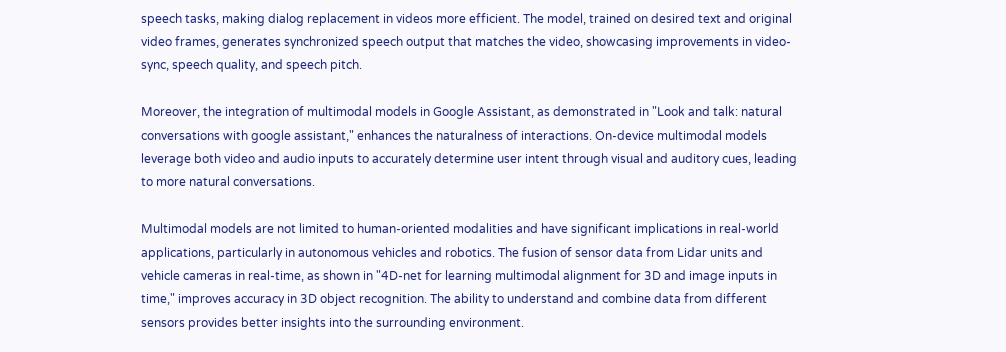speech tasks, making dialog replacement in videos more efficient. The model, trained on desired text and original video frames, generates synchronized speech output that matches the video, showcasing improvements in video-sync, speech quality, and speech pitch.

Moreover, the integration of multimodal models in Google Assistant, as demonstrated in "Look and talk: natural conversations with google assistant," enhances the naturalness of interactions. On-device multimodal models leverage both video and audio inputs to accurately determine user intent through visual and auditory cues, leading to more natural conversations.

Multimodal models are not limited to human-oriented modalities and have significant implications in real-world applications, particularly in autonomous vehicles and robotics. The fusion of sensor data from Lidar units and vehicle cameras in real-time, as shown in "4D-net for learning multimodal alignment for 3D and image inputs in time," improves accuracy in 3D object recognition. The ability to understand and combine data from different sensors provides better insights into the surrounding environment.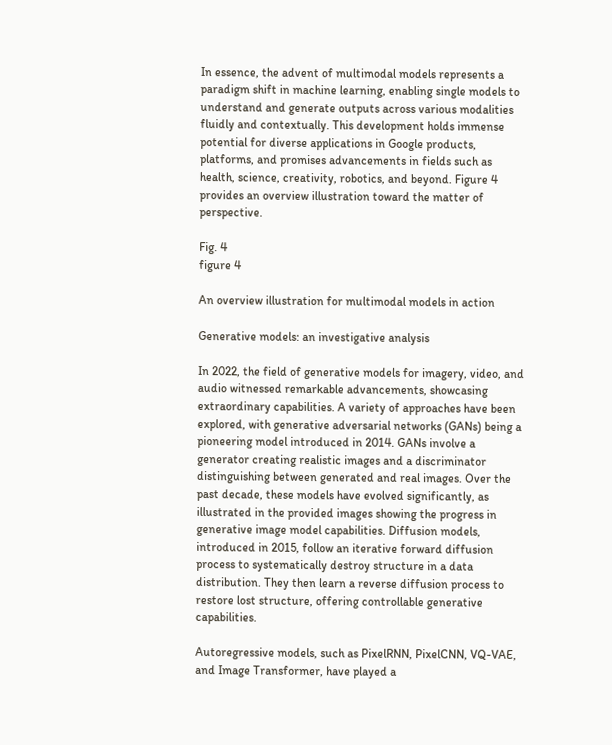In essence, the advent of multimodal models represents a paradigm shift in machine learning, enabling single models to understand and generate outputs across various modalities fluidly and contextually. This development holds immense potential for diverse applications in Google products, platforms, and promises advancements in fields such as health, science, creativity, robotics, and beyond. Figure 4 provides an overview illustration toward the matter of perspective.

Fig. 4
figure 4

An overview illustration for multimodal models in action

Generative models: an investigative analysis

In 2022, the field of generative models for imagery, video, and audio witnessed remarkable advancements, showcasing extraordinary capabilities. A variety of approaches have been explored, with generative adversarial networks (GANs) being a pioneering model introduced in 2014. GANs involve a generator creating realistic images and a discriminator distinguishing between generated and real images. Over the past decade, these models have evolved significantly, as illustrated in the provided images showing the progress in generative image model capabilities. Diffusion models, introduced in 2015, follow an iterative forward diffusion process to systematically destroy structure in a data distribution. They then learn a reverse diffusion process to restore lost structure, offering controllable generative capabilities.

Autoregressive models, such as PixelRNN, PixelCNN, VQ-VAE, and Image Transformer, have played a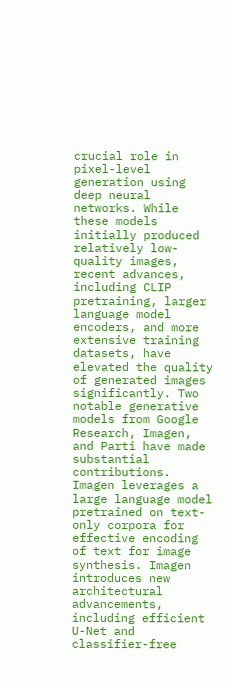crucial role in pixel-level generation using deep neural networks. While these models initially produced relatively low-quality images, recent advances, including CLIP pretraining, larger language model encoders, and more extensive training datasets, have elevated the quality of generated images significantly. Two notable generative models from Google Research, Imagen, and Parti have made substantial contributions. Imagen leverages a large language model pretrained on text-only corpora for effective encoding of text for image synthesis. Imagen introduces new architectural advancements, including efficient U-Net and classifier-free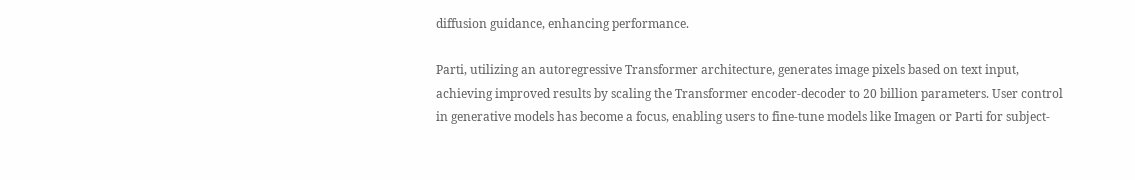diffusion guidance, enhancing performance.

Parti, utilizing an autoregressive Transformer architecture, generates image pixels based on text input, achieving improved results by scaling the Transformer encoder-decoder to 20 billion parameters. User control in generative models has become a focus, enabling users to fine-tune models like Imagen or Parti for subject-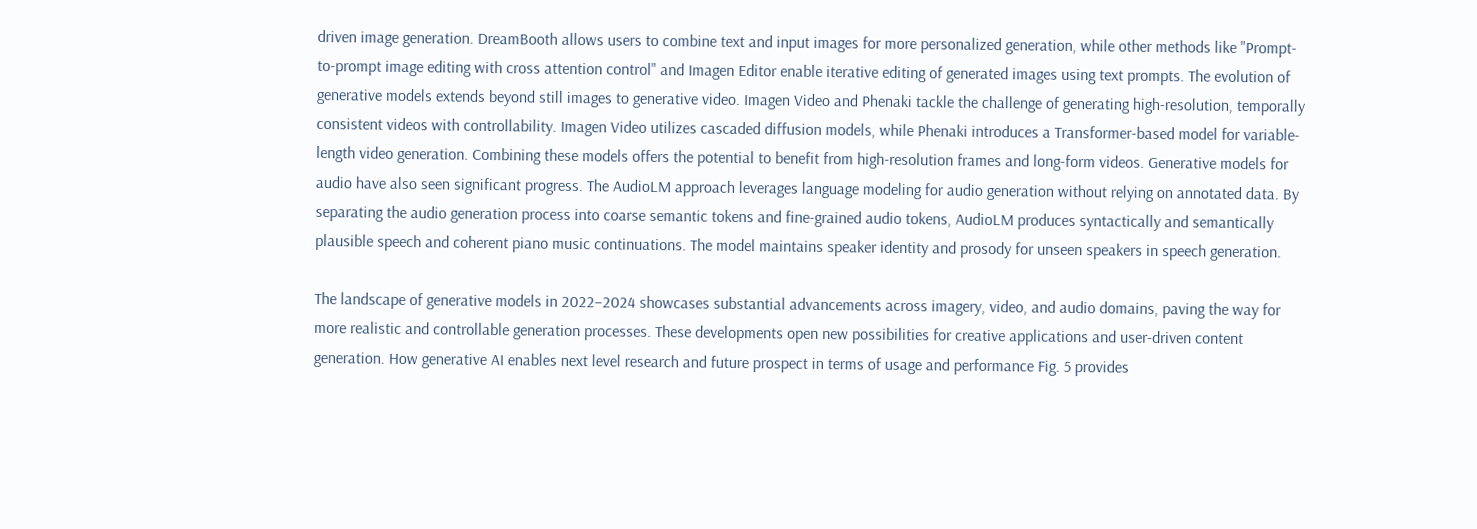driven image generation. DreamBooth allows users to combine text and input images for more personalized generation, while other methods like "Prompt-to-prompt image editing with cross attention control" and Imagen Editor enable iterative editing of generated images using text prompts. The evolution of generative models extends beyond still images to generative video. Imagen Video and Phenaki tackle the challenge of generating high-resolution, temporally consistent videos with controllability. Imagen Video utilizes cascaded diffusion models, while Phenaki introduces a Transformer-based model for variable-length video generation. Combining these models offers the potential to benefit from high-resolution frames and long-form videos. Generative models for audio have also seen significant progress. The AudioLM approach leverages language modeling for audio generation without relying on annotated data. By separating the audio generation process into coarse semantic tokens and fine-grained audio tokens, AudioLM produces syntactically and semantically plausible speech and coherent piano music continuations. The model maintains speaker identity and prosody for unseen speakers in speech generation.

The landscape of generative models in 2022–2024 showcases substantial advancements across imagery, video, and audio domains, paving the way for more realistic and controllable generation processes. These developments open new possibilities for creative applications and user-driven content generation. How generative AI enables next level research and future prospect in terms of usage and performance Fig. 5 provides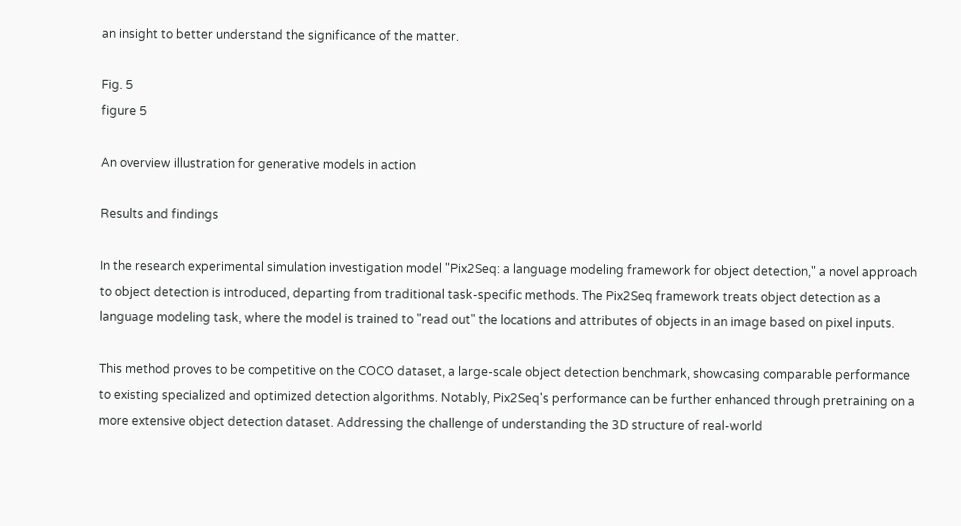an insight to better understand the significance of the matter.

Fig. 5
figure 5

An overview illustration for generative models in action

Results and findings

In the research experimental simulation investigation model "Pix2Seq: a language modeling framework for object detection," a novel approach to object detection is introduced, departing from traditional task-specific methods. The Pix2Seq framework treats object detection as a language modeling task, where the model is trained to "read out" the locations and attributes of objects in an image based on pixel inputs.

This method proves to be competitive on the COCO dataset, a large-scale object detection benchmark, showcasing comparable performance to existing specialized and optimized detection algorithms. Notably, Pix2Seq's performance can be further enhanced through pretraining on a more extensive object detection dataset. Addressing the challenge of understanding the 3D structure of real-world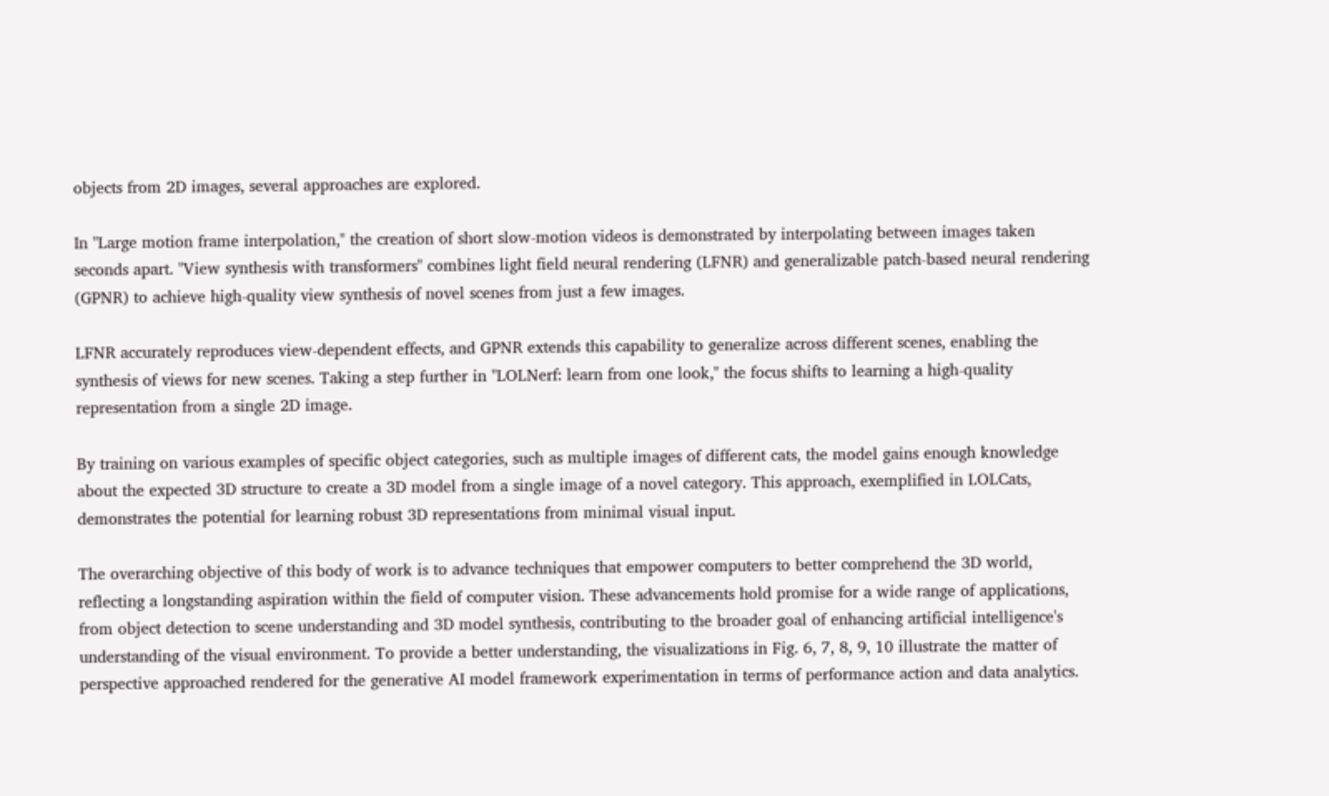objects from 2D images, several approaches are explored.

In "Large motion frame interpolation," the creation of short slow-motion videos is demonstrated by interpolating between images taken seconds apart. "View synthesis with transformers" combines light field neural rendering (LFNR) and generalizable patch-based neural rendering (GPNR) to achieve high-quality view synthesis of novel scenes from just a few images.

LFNR accurately reproduces view-dependent effects, and GPNR extends this capability to generalize across different scenes, enabling the synthesis of views for new scenes. Taking a step further in "LOLNerf: learn from one look," the focus shifts to learning a high-quality representation from a single 2D image.

By training on various examples of specific object categories, such as multiple images of different cats, the model gains enough knowledge about the expected 3D structure to create a 3D model from a single image of a novel category. This approach, exemplified in LOLCats, demonstrates the potential for learning robust 3D representations from minimal visual input.

The overarching objective of this body of work is to advance techniques that empower computers to better comprehend the 3D world, reflecting a longstanding aspiration within the field of computer vision. These advancements hold promise for a wide range of applications, from object detection to scene understanding and 3D model synthesis, contributing to the broader goal of enhancing artificial intelligence's understanding of the visual environment. To provide a better understanding, the visualizations in Fig. 6, 7, 8, 9, 10 illustrate the matter of perspective approached rendered for the generative AI model framework experimentation in terms of performance action and data analytics.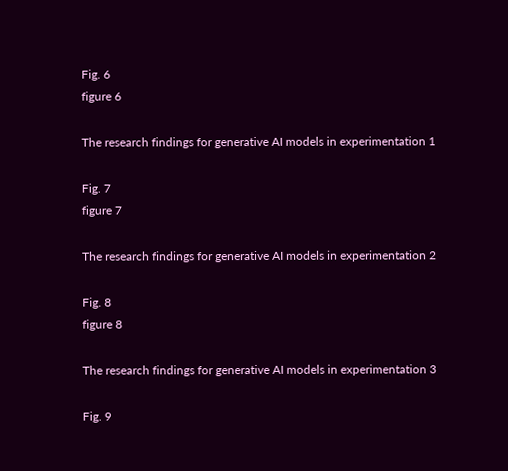Fig. 6
figure 6

The research findings for generative AI models in experimentation 1

Fig. 7
figure 7

The research findings for generative AI models in experimentation 2

Fig. 8
figure 8

The research findings for generative AI models in experimentation 3

Fig. 9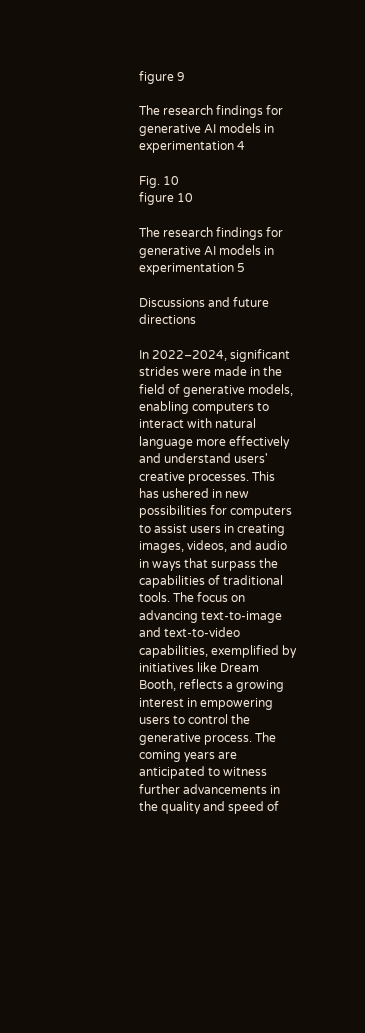figure 9

The research findings for generative AI models in experimentation 4

Fig. 10
figure 10

The research findings for generative AI models in experimentation 5

Discussions and future directions

In 2022–2024, significant strides were made in the field of generative models, enabling computers to interact with natural language more effectively and understand users' creative processes. This has ushered in new possibilities for computers to assist users in creating images, videos, and audio in ways that surpass the capabilities of traditional tools. The focus on advancing text-to-image and text-to-video capabilities, exemplified by initiatives like Dream Booth, reflects a growing interest in empowering users to control the generative process. The coming years are anticipated to witness further advancements in the quality and speed of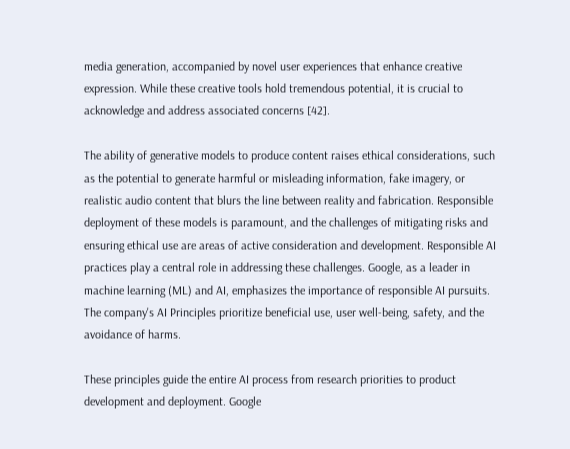media generation, accompanied by novel user experiences that enhance creative expression. While these creative tools hold tremendous potential, it is crucial to acknowledge and address associated concerns [42].

The ability of generative models to produce content raises ethical considerations, such as the potential to generate harmful or misleading information, fake imagery, or realistic audio content that blurs the line between reality and fabrication. Responsible deployment of these models is paramount, and the challenges of mitigating risks and ensuring ethical use are areas of active consideration and development. Responsible AI practices play a central role in addressing these challenges. Google, as a leader in machine learning (ML) and AI, emphasizes the importance of responsible AI pursuits. The company's AI Principles prioritize beneficial use, user well-being, safety, and the avoidance of harms.

These principles guide the entire AI process from research priorities to product development and deployment. Google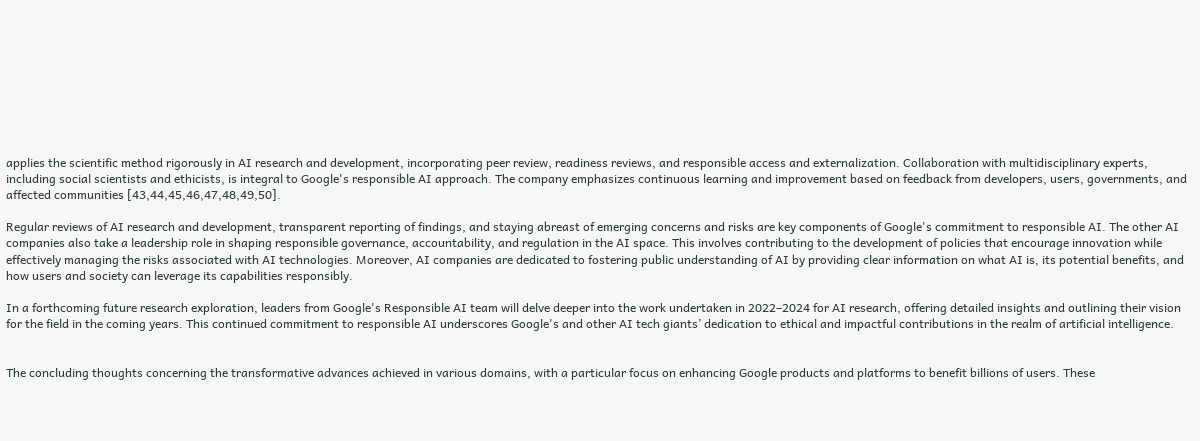applies the scientific method rigorously in AI research and development, incorporating peer review, readiness reviews, and responsible access and externalization. Collaboration with multidisciplinary experts, including social scientists and ethicists, is integral to Google's responsible AI approach. The company emphasizes continuous learning and improvement based on feedback from developers, users, governments, and affected communities [43,44,45,46,47,48,49,50].

Regular reviews of AI research and development, transparent reporting of findings, and staying abreast of emerging concerns and risks are key components of Google's commitment to responsible AI. The other AI companies also take a leadership role in shaping responsible governance, accountability, and regulation in the AI space. This involves contributing to the development of policies that encourage innovation while effectively managing the risks associated with AI technologies. Moreover, AI companies are dedicated to fostering public understanding of AI by providing clear information on what AI is, its potential benefits, and how users and society can leverage its capabilities responsibly.

In a forthcoming future research exploration, leaders from Google's Responsible AI team will delve deeper into the work undertaken in 2022–2024 for AI research, offering detailed insights and outlining their vision for the field in the coming years. This continued commitment to responsible AI underscores Google's and other AI tech giants’ dedication to ethical and impactful contributions in the realm of artificial intelligence.


The concluding thoughts concerning the transformative advances achieved in various domains, with a particular focus on enhancing Google products and platforms to benefit billions of users. These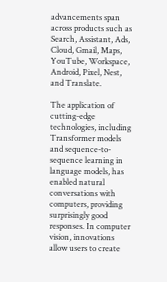advancements span across products such as Search, Assistant, Ads, Cloud, Gmail, Maps, YouTube, Workspace, Android, Pixel, Nest, and Translate.

The application of cutting-edge technologies, including Transformer models and sequence-to-sequence learning in language models, has enabled natural conversations with computers, providing surprisingly good responses. In computer vision, innovations allow users to create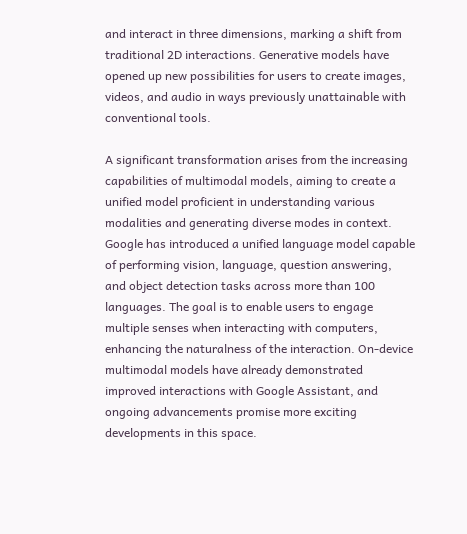and interact in three dimensions, marking a shift from traditional 2D interactions. Generative models have opened up new possibilities for users to create images, videos, and audio in ways previously unattainable with conventional tools.

A significant transformation arises from the increasing capabilities of multimodal models, aiming to create a unified model proficient in understanding various modalities and generating diverse modes in context. Google has introduced a unified language model capable of performing vision, language, question answering, and object detection tasks across more than 100 languages. The goal is to enable users to engage multiple senses when interacting with computers, enhancing the naturalness of the interaction. On-device multimodal models have already demonstrated improved interactions with Google Assistant, and ongoing advancements promise more exciting developments in this space.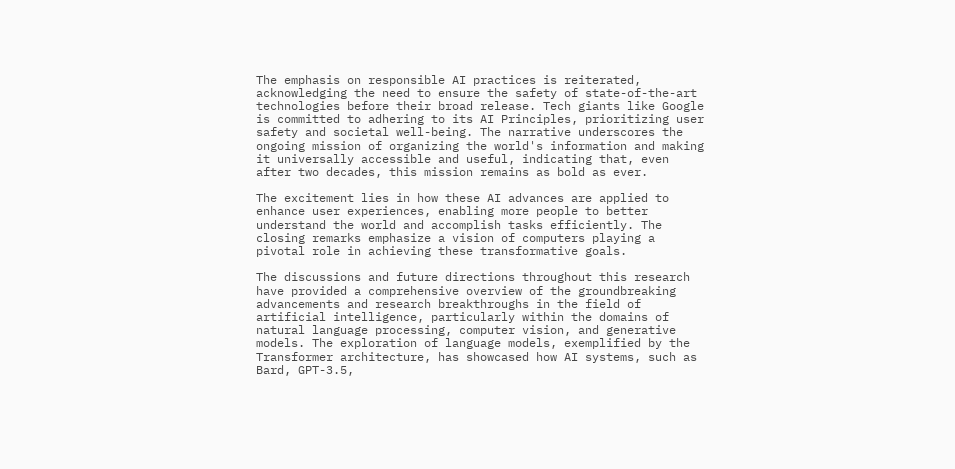The emphasis on responsible AI practices is reiterated, acknowledging the need to ensure the safety of state-of-the-art technologies before their broad release. Tech giants like Google is committed to adhering to its AI Principles, prioritizing user safety and societal well-being. The narrative underscores the ongoing mission of organizing the world's information and making it universally accessible and useful, indicating that, even after two decades, this mission remains as bold as ever.

The excitement lies in how these AI advances are applied to enhance user experiences, enabling more people to better understand the world and accomplish tasks efficiently. The closing remarks emphasize a vision of computers playing a pivotal role in achieving these transformative goals.

The discussions and future directions throughout this research have provided a comprehensive overview of the groundbreaking advancements and research breakthroughs in the field of artificial intelligence, particularly within the domains of natural language processing, computer vision, and generative models. The exploration of language models, exemplified by the Transformer architecture, has showcased how AI systems, such as Bard, GPT-3.5,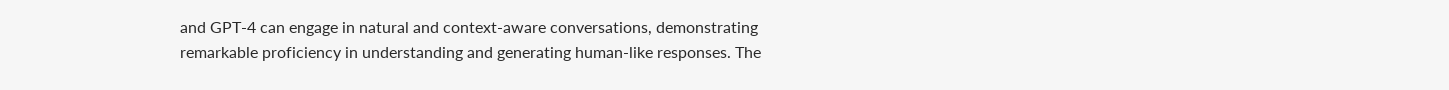and GPT-4 can engage in natural and context-aware conversations, demonstrating remarkable proficiency in understanding and generating human-like responses. The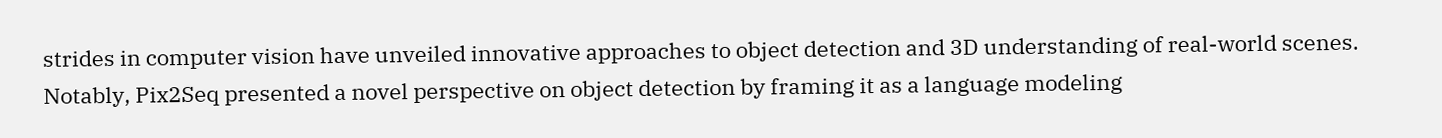strides in computer vision have unveiled innovative approaches to object detection and 3D understanding of real-world scenes. Notably, Pix2Seq presented a novel perspective on object detection by framing it as a language modeling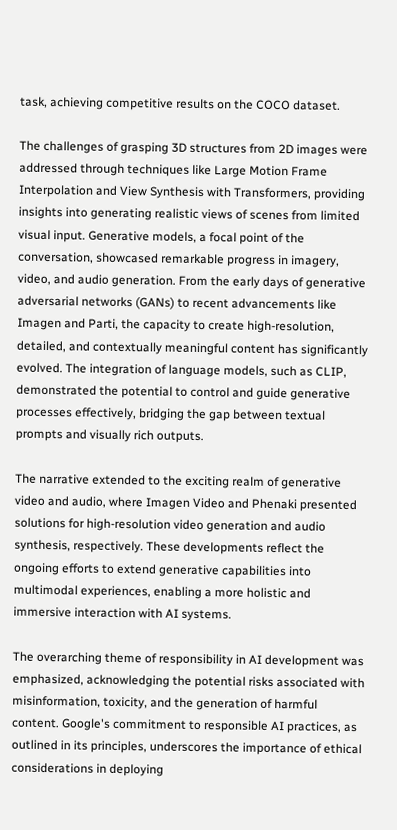task, achieving competitive results on the COCO dataset.

The challenges of grasping 3D structures from 2D images were addressed through techniques like Large Motion Frame Interpolation and View Synthesis with Transformers, providing insights into generating realistic views of scenes from limited visual input. Generative models, a focal point of the conversation, showcased remarkable progress in imagery, video, and audio generation. From the early days of generative adversarial networks (GANs) to recent advancements like Imagen and Parti, the capacity to create high-resolution, detailed, and contextually meaningful content has significantly evolved. The integration of language models, such as CLIP, demonstrated the potential to control and guide generative processes effectively, bridging the gap between textual prompts and visually rich outputs.

The narrative extended to the exciting realm of generative video and audio, where Imagen Video and Phenaki presented solutions for high-resolution video generation and audio synthesis, respectively. These developments reflect the ongoing efforts to extend generative capabilities into multimodal experiences, enabling a more holistic and immersive interaction with AI systems.

The overarching theme of responsibility in AI development was emphasized, acknowledging the potential risks associated with misinformation, toxicity, and the generation of harmful content. Google's commitment to responsible AI practices, as outlined in its principles, underscores the importance of ethical considerations in deploying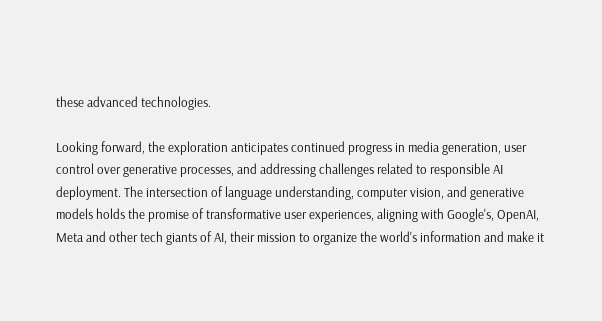these advanced technologies.

Looking forward, the exploration anticipates continued progress in media generation, user control over generative processes, and addressing challenges related to responsible AI deployment. The intersection of language understanding, computer vision, and generative models holds the promise of transformative user experiences, aligning with Google's, OpenAI, Meta and other tech giants of AI, their mission to organize the world's information and make it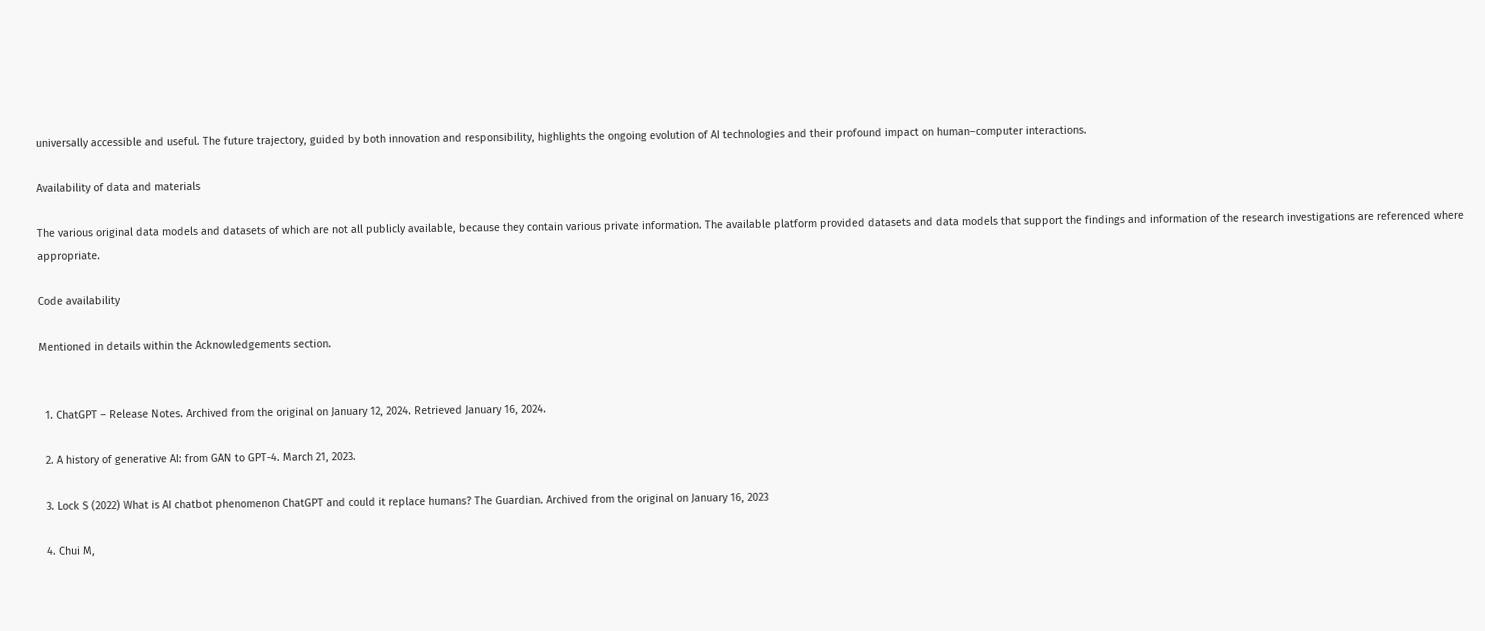universally accessible and useful. The future trajectory, guided by both innovation and responsibility, highlights the ongoing evolution of AI technologies and their profound impact on human–computer interactions.

Availability of data and materials

The various original data models and datasets of which are not all publicly available, because they contain various private information. The available platform provided datasets and data models that support the findings and information of the research investigations are referenced where appropriate.

Code availability

Mentioned in details within the Acknowledgements section.


  1. ChatGPT – Release Notes. Archived from the original on January 12, 2024. Retrieved January 16, 2024.

  2. A history of generative AI: from GAN to GPT-4. March 21, 2023.

  3. Lock S (2022) What is AI chatbot phenomenon ChatGPT and could it replace humans? The Guardian. Archived from the original on January 16, 2023

  4. Chui M,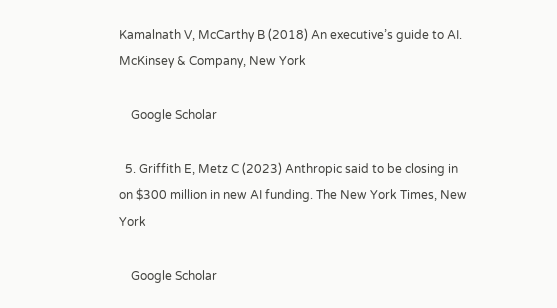Kamalnath V, McCarthy B (2018) An executive’s guide to AI. McKinsey & Company, New York

    Google Scholar

  5. Griffith E, Metz C (2023) Anthropic said to be closing in on $300 million in new AI funding. The New York Times, New York

    Google Scholar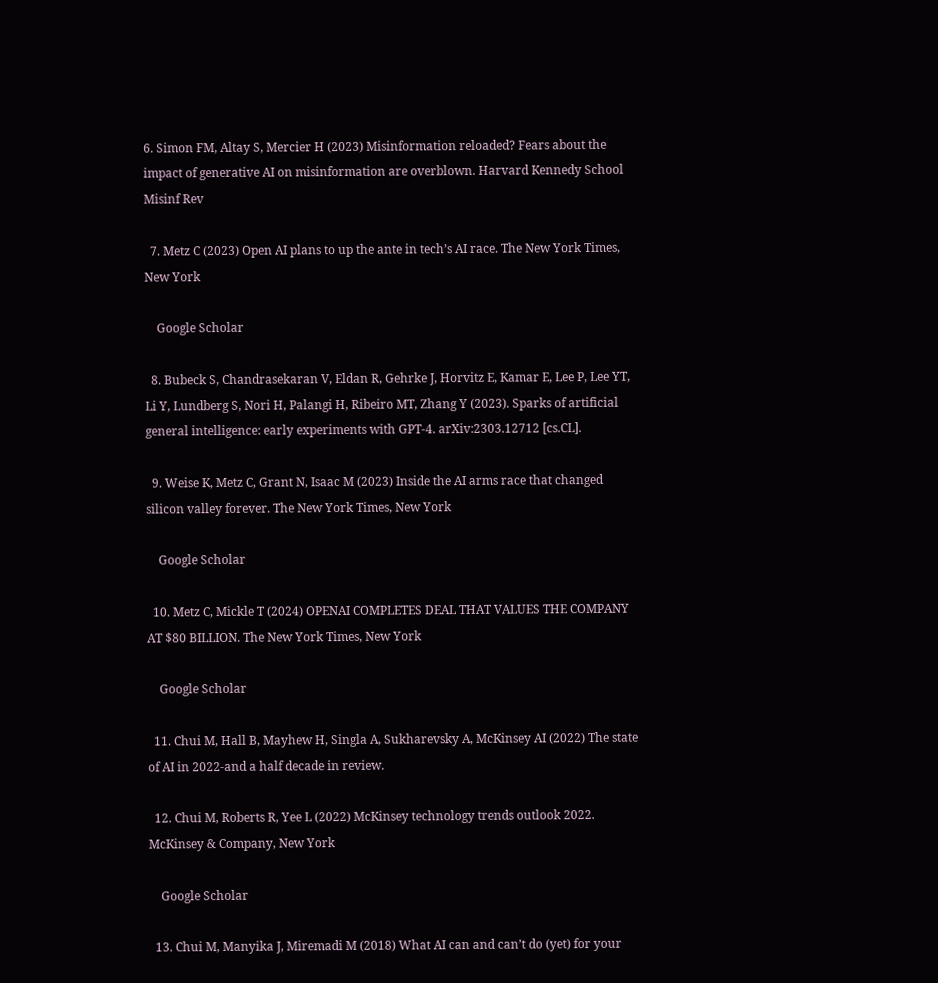6. Simon FM, Altay S, Mercier H (2023) Misinformation reloaded? Fears about the impact of generative AI on misinformation are overblown. Harvard Kennedy School Misinf Rev

  7. Metz C (2023) Open AI plans to up the ante in tech’s AI race. The New York Times, New York

    Google Scholar

  8. Bubeck S, Chandrasekaran V, Eldan R, Gehrke J, Horvitz E, Kamar E, Lee P, Lee YT, Li Y, Lundberg S, Nori H, Palangi H, Ribeiro MT, Zhang Y (2023). Sparks of artificial general intelligence: early experiments with GPT-4. arXiv:2303.12712 [cs.CL].

  9. Weise K, Metz C, Grant N, Isaac M (2023) Inside the AI arms race that changed silicon valley forever. The New York Times, New York

    Google Scholar

  10. Metz C, Mickle T (2024) OPENAI COMPLETES DEAL THAT VALUES THE COMPANY AT $80 BILLION. The New York Times, New York

    Google Scholar

  11. Chui M, Hall B, Mayhew H, Singla A, Sukharevsky A, McKinsey AI (2022) The state of AI in 2022-and a half decade in review.

  12. Chui M, Roberts R, Yee L (2022) McKinsey technology trends outlook 2022. McKinsey & Company, New York

    Google Scholar

  13. Chui M, Manyika J, Miremadi M (2018) What AI can and can’t do (yet) for your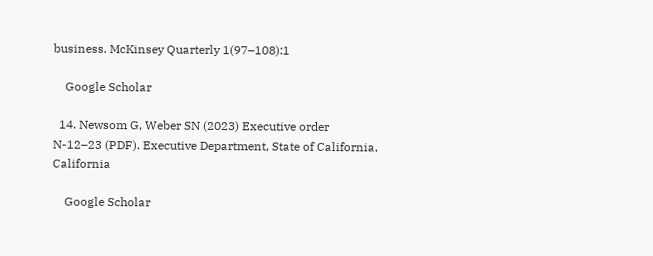business. McKinsey Quarterly 1(97–108):1

    Google Scholar

  14. Newsom G, Weber SN (2023) Executive order N-12–23 (PDF). Executive Department, State of California, California

    Google Scholar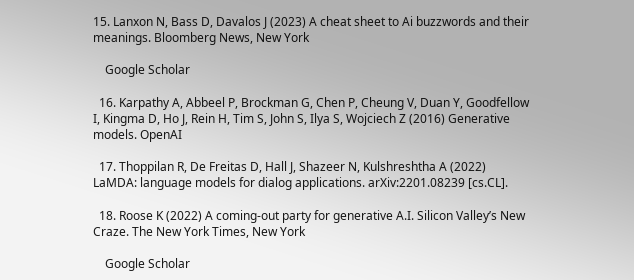15. Lanxon N, Bass D, Davalos J (2023) A cheat sheet to Ai buzzwords and their meanings. Bloomberg News, New York

    Google Scholar

  16. Karpathy A, Abbeel P, Brockman G, Chen P, Cheung V, Duan Y, Goodfellow I, Kingma D, Ho J, Rein H, Tim S, John S, Ilya S, Wojciech Z (2016) Generative models. OpenAI

  17. Thoppilan R, De Freitas D, Hall J, Shazeer N, Kulshreshtha A (2022) LaMDA: language models for dialog applications. arXiv:2201.08239 [cs.CL].

  18. Roose K (2022) A coming-out party for generative A.I. Silicon Valley’s New Craze. The New York Times, New York

    Google Scholar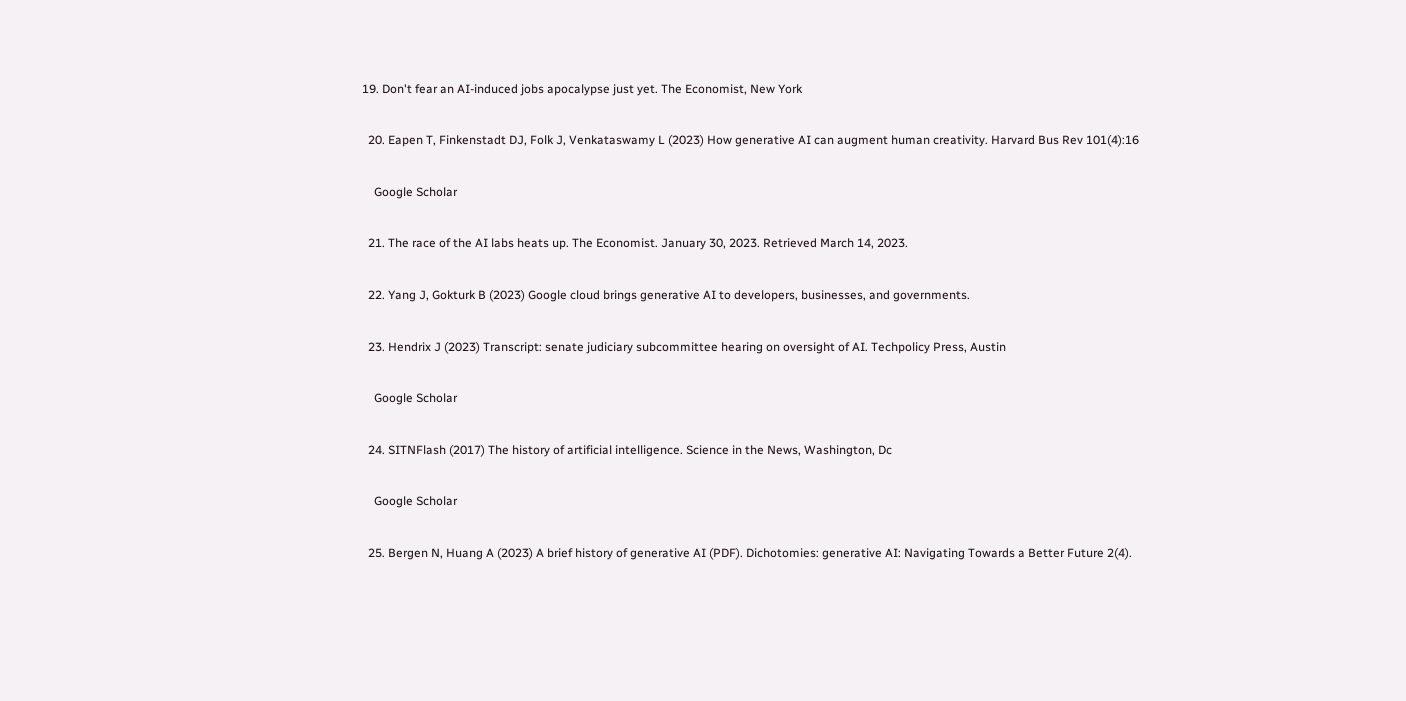19. Don't fear an AI-induced jobs apocalypse just yet. The Economist, New York

  20. Eapen T, Finkenstadt DJ, Folk J, Venkataswamy L (2023) How generative AI can augment human creativity. Harvard Bus Rev 101(4):16

    Google Scholar

  21. The race of the AI labs heats up. The Economist. January 30, 2023. Retrieved March 14, 2023.

  22. Yang J, Gokturk B (2023) Google cloud brings generative AI to developers, businesses, and governments.

  23. Hendrix J (2023) Transcript: senate judiciary subcommittee hearing on oversight of AI. Techpolicy Press, Austin

    Google Scholar

  24. SITNFlash (2017) The history of artificial intelligence. Science in the News, Washington, Dc

    Google Scholar

  25. Bergen N, Huang A (2023) A brief history of generative AI (PDF). Dichotomies: generative AI: Navigating Towards a Better Future 2(4).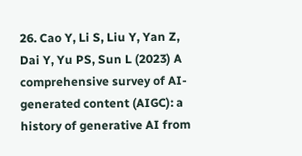26. Cao Y, Li S, Liu Y, Yan Z, Dai Y, Yu PS, Sun L (2023) A comprehensive survey of AI-generated content (AIGC): a history of generative AI from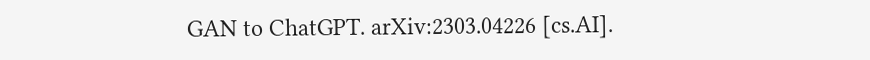GAN to ChatGPT. arXiv:2303.04226 [cs.AI].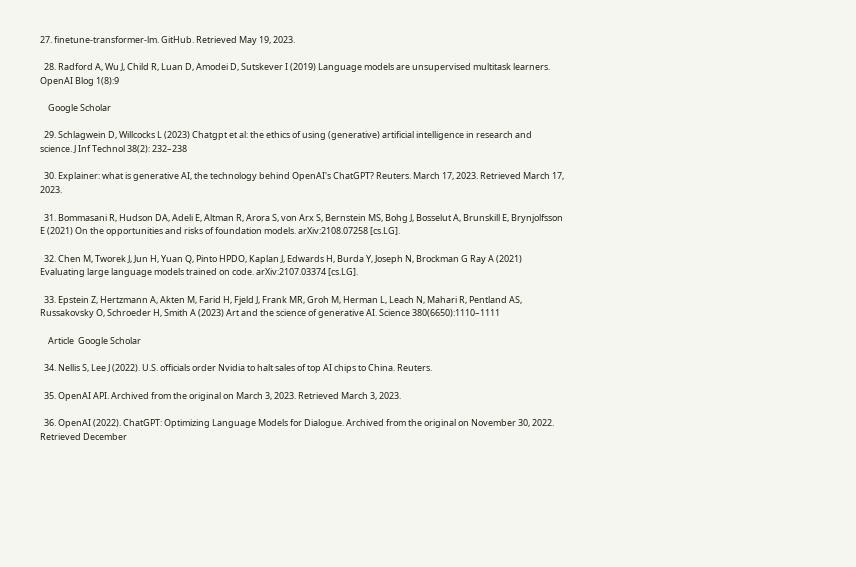27. finetune-transformer-lm. GitHub. Retrieved May 19, 2023.

  28. Radford A, Wu J, Child R, Luan D, Amodei D, Sutskever I (2019) Language models are unsupervised multitask learners. OpenAI Blog 1(8):9

    Google Scholar

  29. Schlagwein D, Willcocks L (2023) Chatgpt et al: the ethics of using (generative) artificial intelligence in research and science. J Inf Technol 38(2): 232–238

  30. Explainer: what is generative AI, the technology behind OpenAI's ChatGPT? Reuters. March 17, 2023. Retrieved March 17, 2023.

  31. Bommasani R, Hudson DA, Adeli E, Altman R, Arora S, von Arx S, Bernstein MS, Bohg J, Bosselut A, Brunskill E, Brynjolfsson E (2021) On the opportunities and risks of foundation models. arXiv:2108.07258 [cs.LG].

  32. Chen M, Tworek J, Jun H, Yuan Q, Pinto HPDO, Kaplan J, Edwards H, Burda Y, Joseph N, Brockman G Ray A (2021) Evaluating large language models trained on code. arXiv:2107.03374 [cs.LG].

  33. Epstein Z, Hertzmann A, Akten M, Farid H, Fjeld J, Frank MR, Groh M, Herman L, Leach N, Mahari R, Pentland AS, Russakovsky O, Schroeder H, Smith A (2023) Art and the science of generative AI. Science 380(6650):1110–1111

    Article  Google Scholar

  34. Nellis S, Lee J (2022). U.S. officials order Nvidia to halt sales of top AI chips to China. Reuters.

  35. OpenAI API. Archived from the original on March 3, 2023. Retrieved March 3, 2023.

  36. OpenAI (2022). ChatGPT: Optimizing Language Models for Dialogue. Archived from the original on November 30, 2022. Retrieved December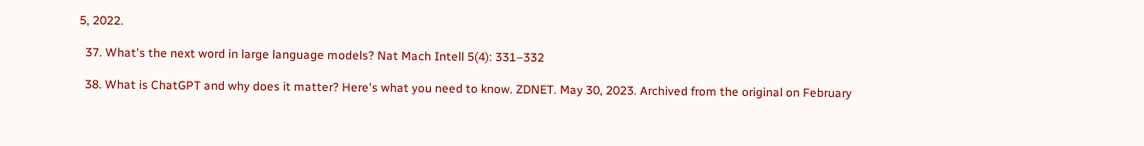5, 2022.

  37. What's the next word in large language models? Nat Mach Intell 5(4): 331–332

  38. What is ChatGPT and why does it matter? Here's what you need to know. ZDNET. May 30, 2023. Archived from the original on February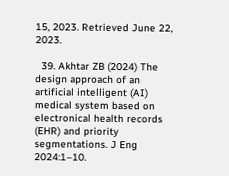15, 2023. Retrieved June 22, 2023.

  39. Akhtar ZB (2024) The design approach of an artificial intelligent (AI) medical system based on electronical health records (EHR) and priority segmentations. J Eng 2024:1–10.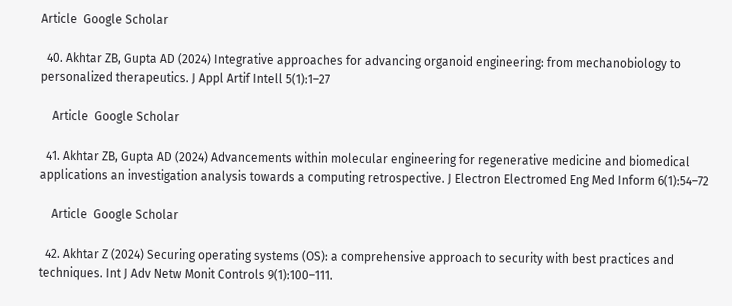Article  Google Scholar

  40. Akhtar ZB, Gupta AD (2024) Integrative approaches for advancing organoid engineering: from mechanobiology to personalized therapeutics. J Appl Artif Intell 5(1):1–27

    Article  Google Scholar

  41. Akhtar ZB, Gupta AD (2024) Advancements within molecular engineering for regenerative medicine and biomedical applications an investigation analysis towards a computing retrospective. J Electron Electromed Eng Med Inform 6(1):54–72

    Article  Google Scholar

  42. Akhtar Z (2024) Securing operating systems (OS): a comprehensive approach to security with best practices and techniques. Int J Adv Netw Monit Controls 9(1):100–111.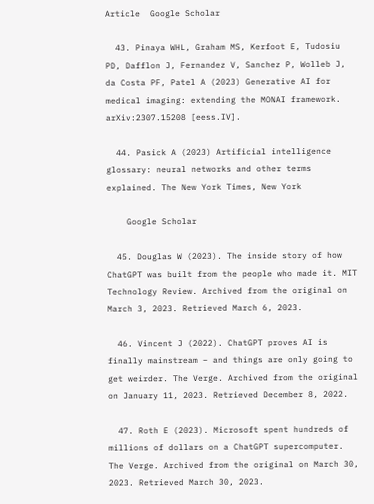Article  Google Scholar

  43. Pinaya WHL, Graham MS, Kerfoot E, Tudosiu PD, Dafflon J, Fernandez V, Sanchez P, Wolleb J, da Costa PF, Patel A (2023) Generative AI for medical imaging: extending the MONAI framework. arXiv:2307.15208 [eess.IV].

  44. Pasick A (2023) Artificial intelligence glossary: neural networks and other terms explained. The New York Times, New York

    Google Scholar

  45. Douglas W (2023). The inside story of how ChatGPT was built from the people who made it. MIT Technology Review. Archived from the original on March 3, 2023. Retrieved March 6, 2023.

  46. Vincent J (2022). ChatGPT proves AI is finally mainstream – and things are only going to get weirder. The Verge. Archived from the original on January 11, 2023. Retrieved December 8, 2022.

  47. Roth E (2023). Microsoft spent hundreds of millions of dollars on a ChatGPT supercomputer. The Verge. Archived from the original on March 30, 2023. Retrieved March 30, 2023.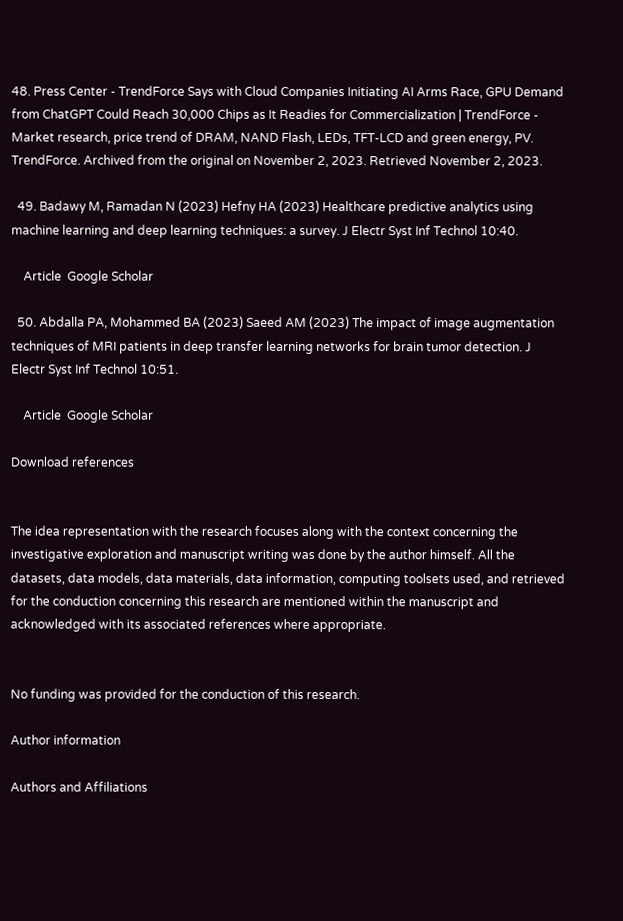48. Press Center - TrendForce Says with Cloud Companies Initiating AI Arms Race, GPU Demand from ChatGPT Could Reach 30,000 Chips as It Readies for Commercialization | TrendForce - Market research, price trend of DRAM, NAND Flash, LEDs, TFT-LCD and green energy, PV. TrendForce. Archived from the original on November 2, 2023. Retrieved November 2, 2023.

  49. Badawy M, Ramadan N (2023) Hefny HA (2023) Healthcare predictive analytics using machine learning and deep learning techniques: a survey. J Electr Syst Inf Technol 10:40.

    Article  Google Scholar

  50. Abdalla PA, Mohammed BA (2023) Saeed AM (2023) The impact of image augmentation techniques of MRI patients in deep transfer learning networks for brain tumor detection. J Electr Syst Inf Technol 10:51.

    Article  Google Scholar

Download references


The idea representation with the research focuses along with the context concerning the investigative exploration and manuscript writing was done by the author himself. All the datasets, data models, data materials, data information, computing toolsets used, and retrieved for the conduction concerning this research are mentioned within the manuscript and acknowledged with its associated references where appropriate.


No funding was provided for the conduction of this research.

Author information

Authors and Affiliations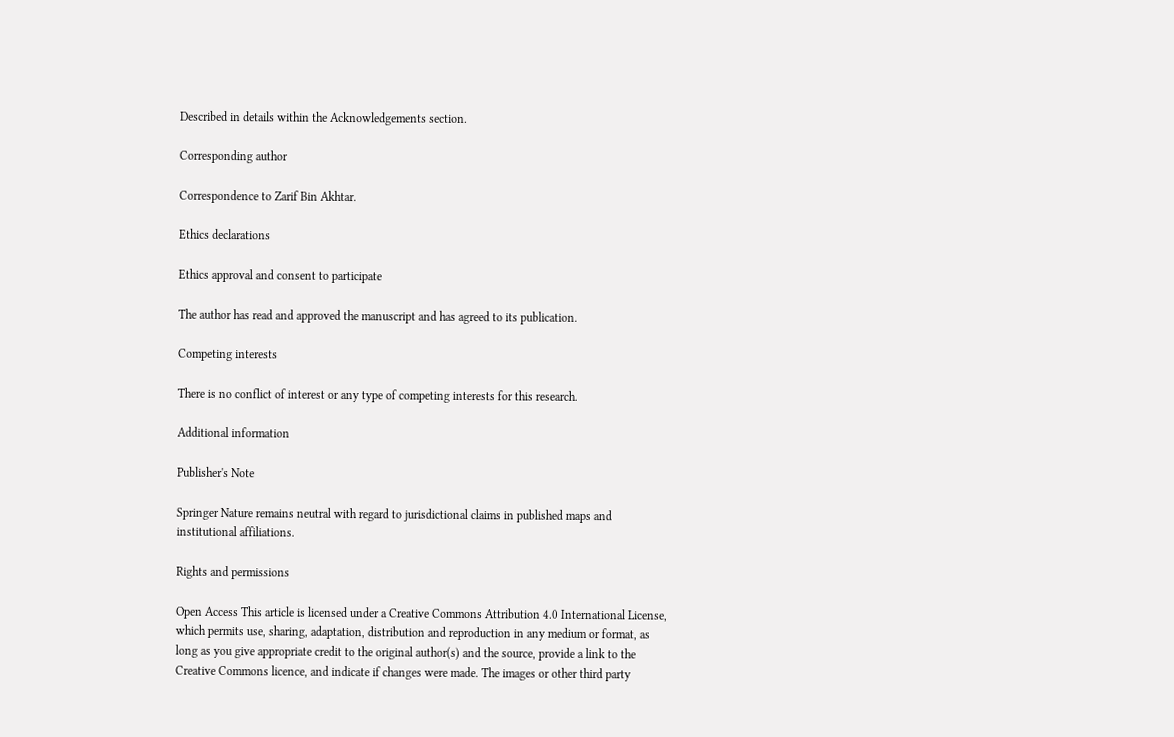Described in details within the Acknowledgements section.

Corresponding author

Correspondence to Zarif Bin Akhtar.

Ethics declarations

Ethics approval and consent to participate

The author has read and approved the manuscript and has agreed to its publication.

Competing interests

There is no conflict of interest or any type of competing interests for this research.

Additional information

Publisher's Note

Springer Nature remains neutral with regard to jurisdictional claims in published maps and institutional affiliations.

Rights and permissions

Open Access This article is licensed under a Creative Commons Attribution 4.0 International License, which permits use, sharing, adaptation, distribution and reproduction in any medium or format, as long as you give appropriate credit to the original author(s) and the source, provide a link to the Creative Commons licence, and indicate if changes were made. The images or other third party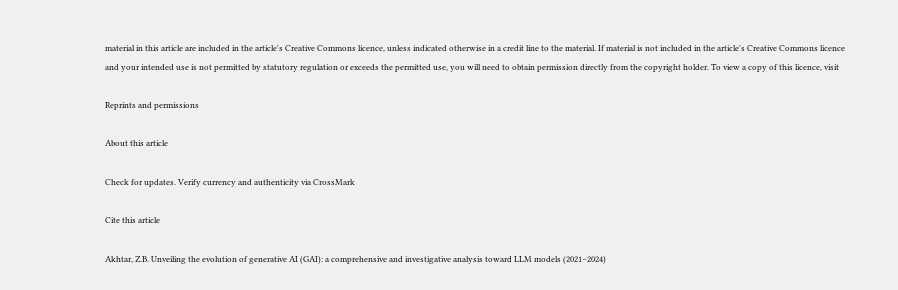material in this article are included in the article's Creative Commons licence, unless indicated otherwise in a credit line to the material. If material is not included in the article's Creative Commons licence and your intended use is not permitted by statutory regulation or exceeds the permitted use, you will need to obtain permission directly from the copyright holder. To view a copy of this licence, visit

Reprints and permissions

About this article

Check for updates. Verify currency and authenticity via CrossMark

Cite this article

Akhtar, Z.B. Unveiling the evolution of generative AI (GAI): a comprehensive and investigative analysis toward LLM models (2021–2024)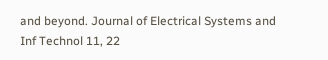and beyond. Journal of Electrical Systems and Inf Technol 11, 22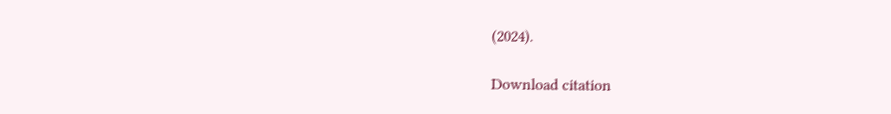(2024).

Download citation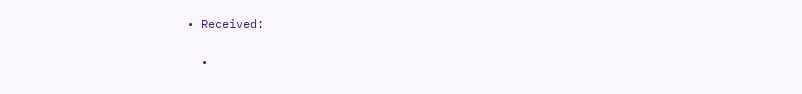• Received:

  •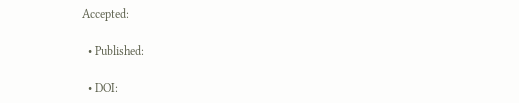Accepted:

  • Published:

  • DOI: